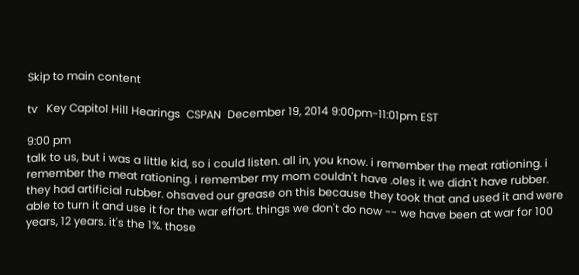Skip to main content

tv   Key Capitol Hill Hearings  CSPAN  December 19, 2014 9:00pm-11:01pm EST

9:00 pm
talk to us, but i was a little kid, so i could listen. all in, you know. i remember the meat rationing. i remember the meat rationing. i remember my mom couldn't have .oles it we didn't have rubber. they had artificial rubber. ohsaved our grease on this because they took that and used it and were able to turn it and use it for the war effort. things we don't do now -- we have been at war for 100 years, 12 years. it's the 1%. those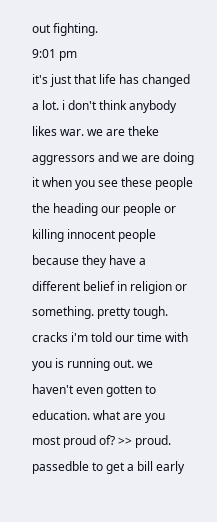out fighting.
9:01 pm
it's just that life has changed a lot. i don't think anybody likes war. we are theke aggressors and we are doing it when you see these people the heading our people or killing innocent people because they have a different belief in religion or something. pretty tough. cracks i'm told our time with you is running out. we haven't even gotten to education. what are you most proud of? >> proud. passedble to get a bill early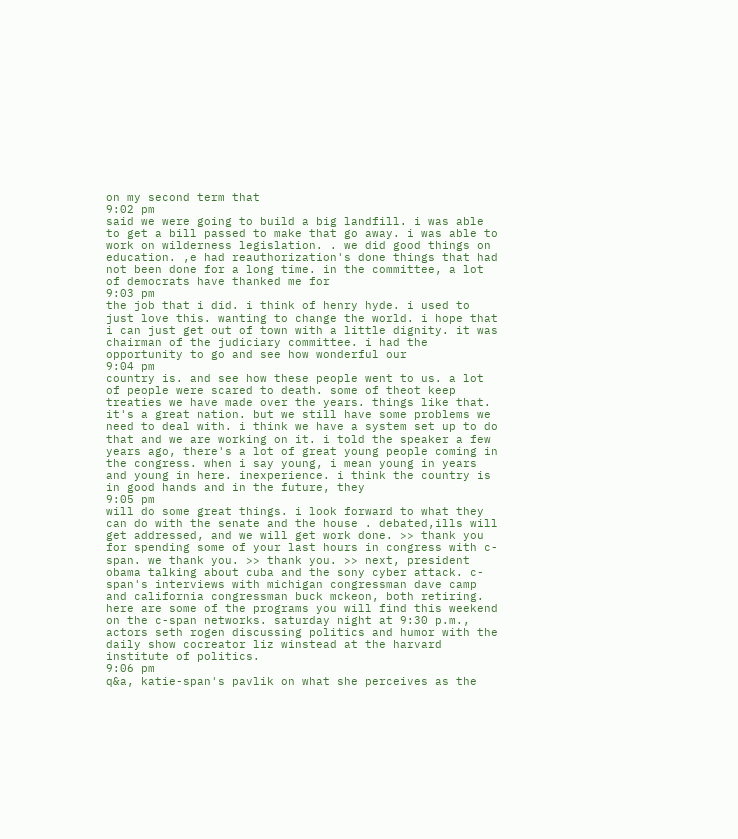on my second term that
9:02 pm
said we were going to build a big landfill. i was able to get a bill passed to make that go away. i was able to work on wilderness legislation. . we did good things on education. ,e had reauthorization's done things that had not been done for a long time. in the committee, a lot of democrats have thanked me for
9:03 pm
the job that i did. i think of henry hyde. i used to just love this. wanting to change the world. i hope that i can just get out of town with a little dignity. it was chairman of the judiciary committee. i had the opportunity to go and see how wonderful our
9:04 pm
country is. and see how these people went to us. a lot of people were scared to death. some of theot keep treaties we have made over the years. things like that. it's a great nation. but we still have some problems we need to deal with. i think we have a system set up to do that and we are working on it. i told the speaker a few years ago, there's a lot of great young people coming in the congress. when i say young, i mean young in years and young in here. inexperience. i think the country is in good hands and in the future, they
9:05 pm
will do some great things. i look forward to what they can do with the senate and the house . debated,ills will get addressed, and we will get work done. >> thank you for spending some of your last hours in congress with c-span. we thank you. >> thank you. >> next, president obama talking about cuba and the sony cyber attack. c-span's interviews with michigan congressman dave camp and california congressman buck mckeon, both retiring. here are some of the programs you will find this weekend on the c-span networks. saturday night at 9:30 p.m., actors seth rogen discussing politics and humor with the daily show cocreator liz winstead at the harvard institute of politics.
9:06 pm
q&a, katie-span's pavlik on what she perceives as the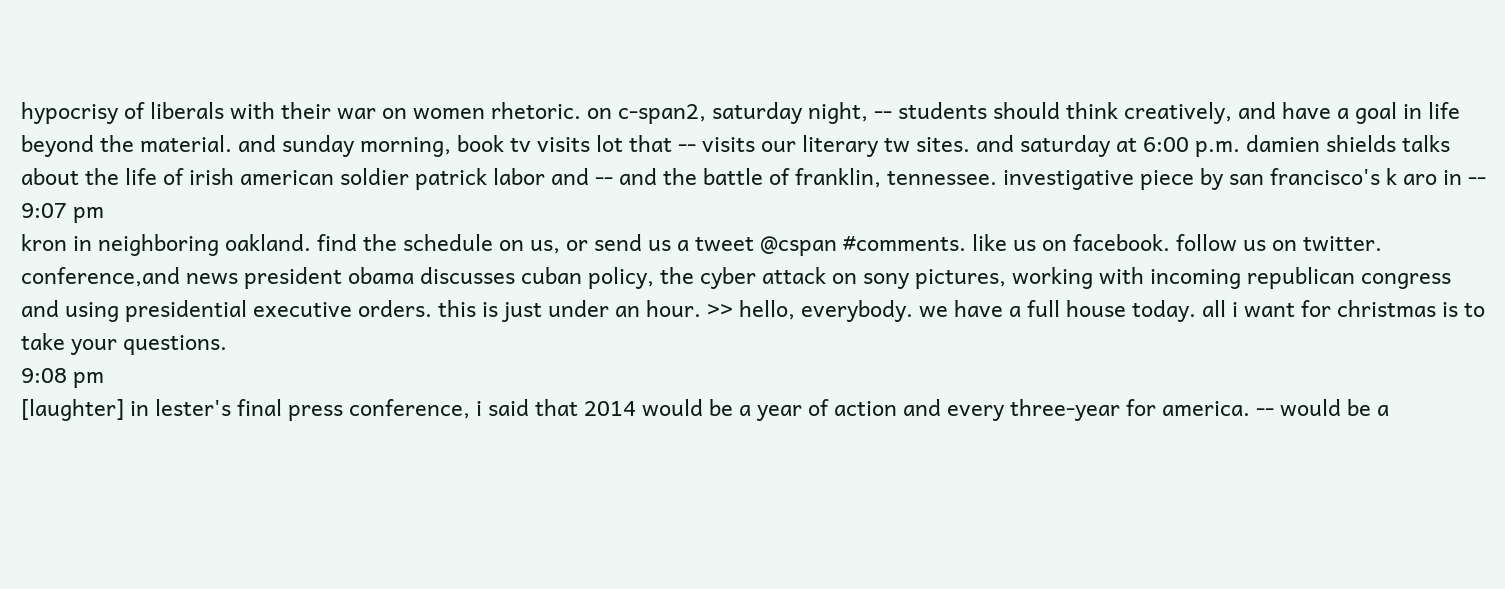hypocrisy of liberals with their war on women rhetoric. on c-span2, saturday night, -- students should think creatively, and have a goal in life beyond the material. and sunday morning, book tv visits lot that -- visits our literary tw sites. and saturday at 6:00 p.m. damien shields talks about the life of irish american soldier patrick labor and -- and the battle of franklin, tennessee. investigative piece by san francisco's k aro in --
9:07 pm
kron in neighboring oakland. find the schedule on us, or send us a tweet @cspan #comments. like us on facebook. follow us on twitter. conference,and news president obama discusses cuban policy, the cyber attack on sony pictures, working with incoming republican congress and using presidential executive orders. this is just under an hour. >> hello, everybody. we have a full house today. all i want for christmas is to take your questions.
9:08 pm
[laughter] in lester's final press conference, i said that 2014 would be a year of action and every three-year for america. -- would be a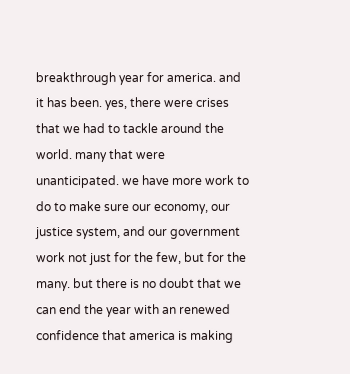breakthrough year for america. and it has been. yes, there were crises that we had to tackle around the world. many that were unanticipated. we have more work to do to make sure our economy, our justice system, and our government work not just for the few, but for the many. but there is no doubt that we can end the year with an renewed confidence that america is making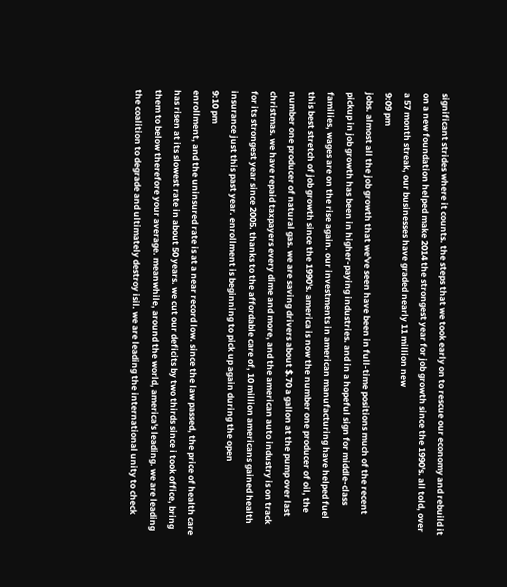significant strides where it counts. the steps that we took early on to rescue our economy and rebuild it on a new foundation helped make 2014 the strongest year for job growth since the 1990's. all told, over a 57 month streak, our businesses have graded nearly 11 million new
9:09 pm
jobs. almost all the job growth that we've seen have been in full-time positions much of the recent pickup in job growth has been in higher-paying industries. and in a hopeful sign for middle-class families, wages are on the rise again. our investments in american manufacturing have helped fuel this best stretch of job growth since the 1990's. america is now the number one producer of oil, the number one producer of natural gas. we are saving drivers about $.70 a gallon at the pump over last christmas. we have repaid taxpayers every dime and more, and the american auto industry is on track for its strongest year since 2005. thanks to the affordable care of, 10 million americans gained health insurance just this past year. enrollment is beginning to pick up again during the open
9:10 pm
enrollment, and the uninsured rate is at a near record low. since the law passed, the price of health care has risen at its slowest rate in about 50 years. we cut our deficits by two thirds since i took office, bring them to below therefore your average. meanwhile, around the world, america's leading. we are leading the coalition to degrade and ultimately destroy isil. we are leading the international unity to check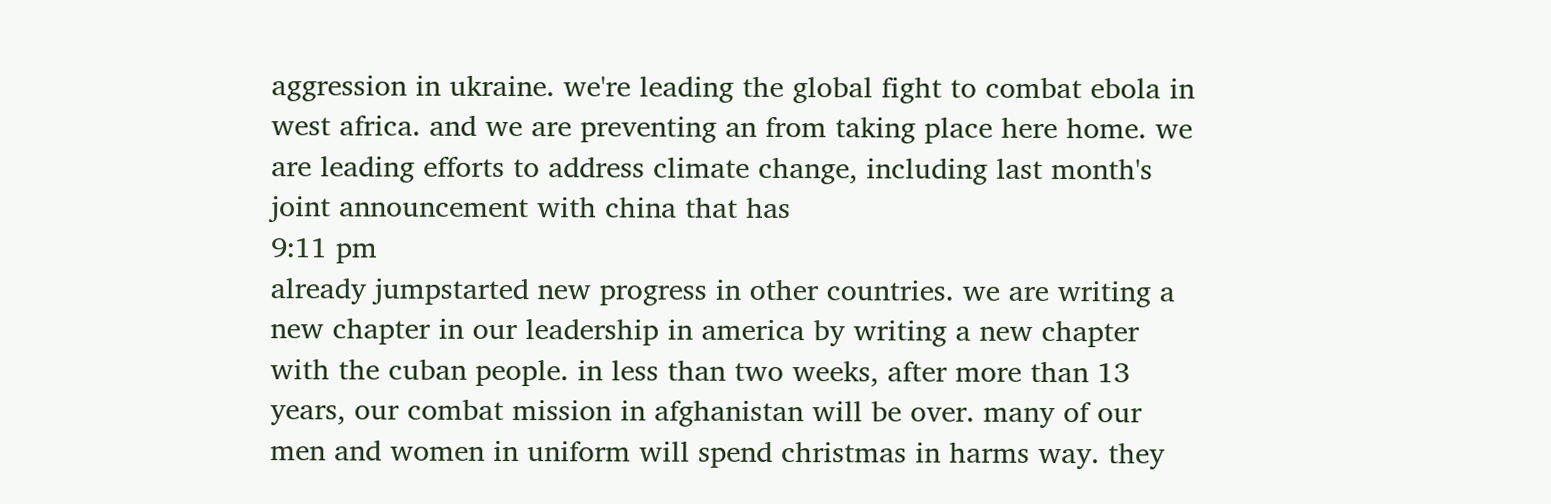aggression in ukraine. we're leading the global fight to combat ebola in west africa. and we are preventing an from taking place here home. we are leading efforts to address climate change, including last month's joint announcement with china that has
9:11 pm
already jumpstarted new progress in other countries. we are writing a new chapter in our leadership in america by writing a new chapter with the cuban people. in less than two weeks, after more than 13 years, our combat mission in afghanistan will be over. many of our men and women in uniform will spend christmas in harms way. they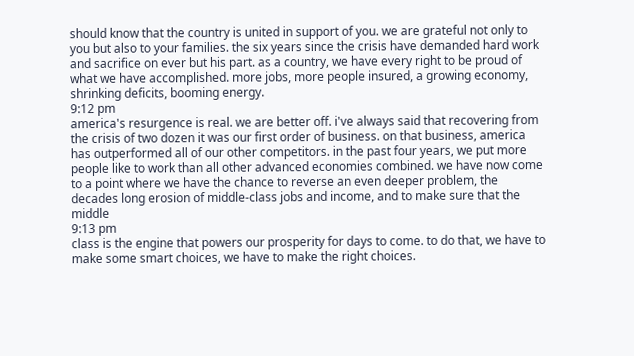should know that the country is united in support of you. we are grateful not only to you but also to your families. the six years since the crisis have demanded hard work and sacrifice on ever but his part. as a country, we have every right to be proud of what we have accomplished. more jobs, more people insured, a growing economy, shrinking deficits, booming energy.
9:12 pm
america's resurgence is real. we are better off. i've always said that recovering from the crisis of two dozen it was our first order of business. on that business, america has outperformed all of our other competitors. in the past four years, we put more people like to work than all other advanced economies combined. we have now come to a point where we have the chance to reverse an even deeper problem, the decades long erosion of middle-class jobs and income, and to make sure that the middle
9:13 pm
class is the engine that powers our prosperity for days to come. to do that, we have to make some smart choices, we have to make the right choices.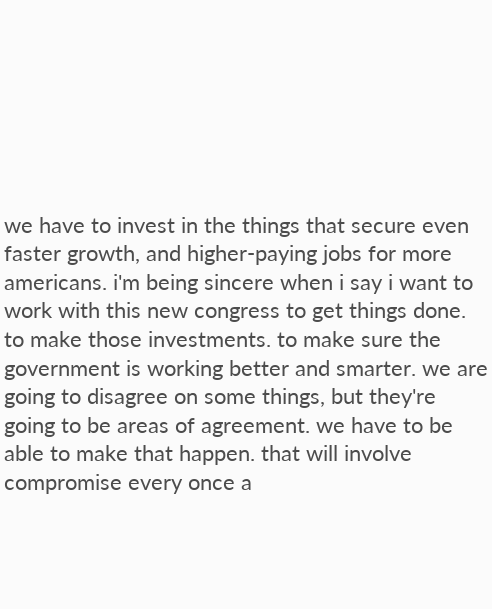we have to invest in the things that secure even faster growth, and higher-paying jobs for more americans. i'm being sincere when i say i want to work with this new congress to get things done. to make those investments. to make sure the government is working better and smarter. we are going to disagree on some things, but they're going to be areas of agreement. we have to be able to make that happen. that will involve compromise every once a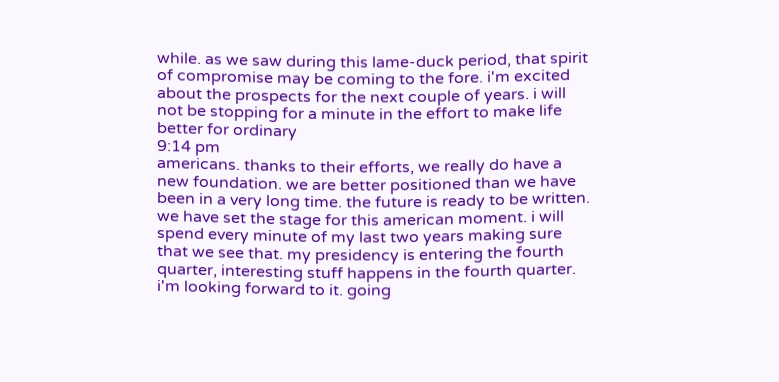while. as we saw during this lame-duck period, that spirit of compromise may be coming to the fore. i'm excited about the prospects for the next couple of years. i will not be stopping for a minute in the effort to make life better for ordinary
9:14 pm
americans. thanks to their efforts, we really do have a new foundation. we are better positioned than we have been in a very long time. the future is ready to be written. we have set the stage for this american moment. i will spend every minute of my last two years making sure that we see that. my presidency is entering the fourth quarter, interesting stuff happens in the fourth quarter. i'm looking forward to it. going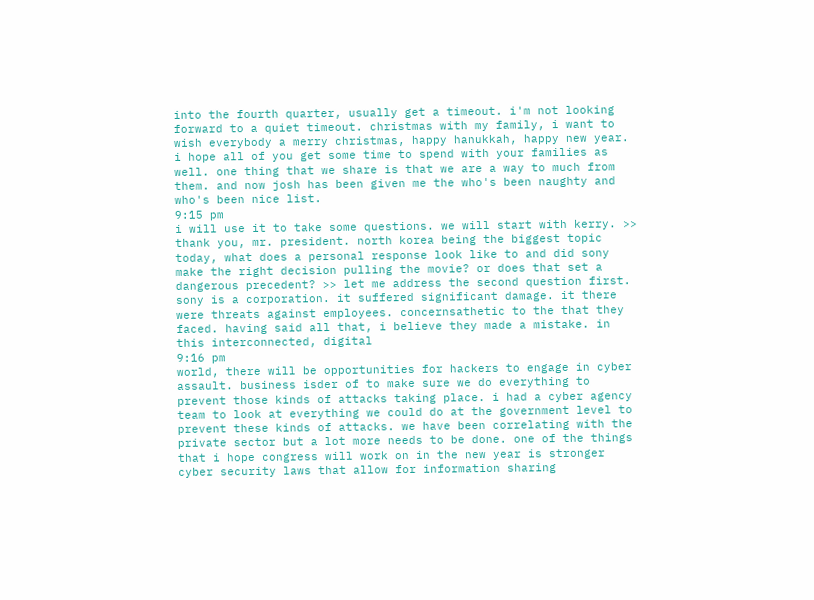into the fourth quarter, usually get a timeout. i'm not looking forward to a quiet timeout. christmas with my family, i want to wish everybody a merry christmas, happy hanukkah, happy new year. i hope all of you get some time to spend with your families as well. one thing that we share is that we are a way to much from them. and now josh has been given me the who's been naughty and who's been nice list.
9:15 pm
i will use it to take some questions. we will start with kerry. >> thank you, mr. president. north korea being the biggest topic today, what does a personal response look like to and did sony make the right decision pulling the movie? or does that set a dangerous precedent? >> let me address the second question first. sony is a corporation. it suffered significant damage. it there were threats against employees. concernsathetic to the that they faced. having said all that, i believe they made a mistake. in this interconnected, digital
9:16 pm
world, there will be opportunities for hackers to engage in cyber assault. business isder of to make sure we do everything to prevent those kinds of attacks taking place. i had a cyber agency team to look at everything we could do at the government level to prevent these kinds of attacks. we have been correlating with the private sector but a lot more needs to be done. one of the things that i hope congress will work on in the new year is stronger cyber security laws that allow for information sharing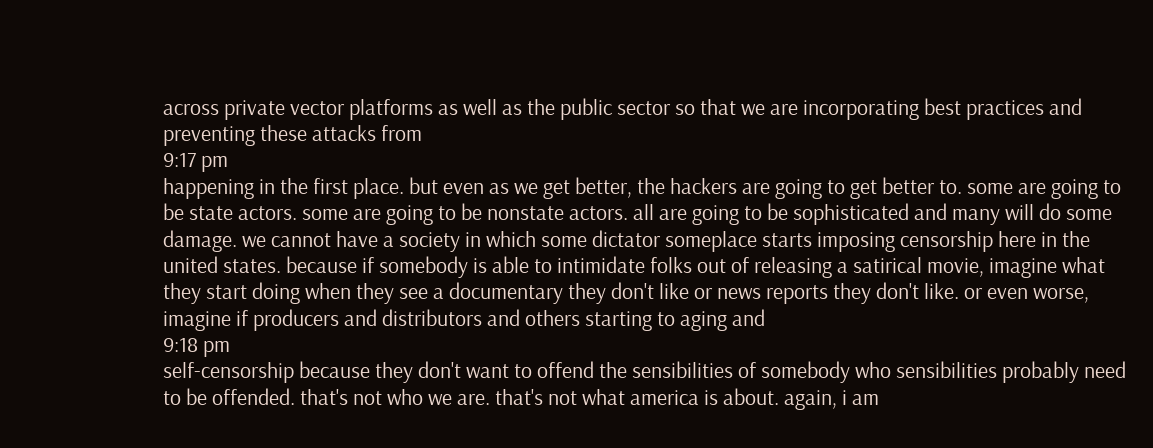across private vector platforms as well as the public sector so that we are incorporating best practices and preventing these attacks from
9:17 pm
happening in the first place. but even as we get better, the hackers are going to get better to. some are going to be state actors. some are going to be nonstate actors. all are going to be sophisticated and many will do some damage. we cannot have a society in which some dictator someplace starts imposing censorship here in the united states. because if somebody is able to intimidate folks out of releasing a satirical movie, imagine what they start doing when they see a documentary they don't like or news reports they don't like. or even worse, imagine if producers and distributors and others starting to aging and
9:18 pm
self-censorship because they don't want to offend the sensibilities of somebody who sensibilities probably need to be offended. that's not who we are. that's not what america is about. again, i am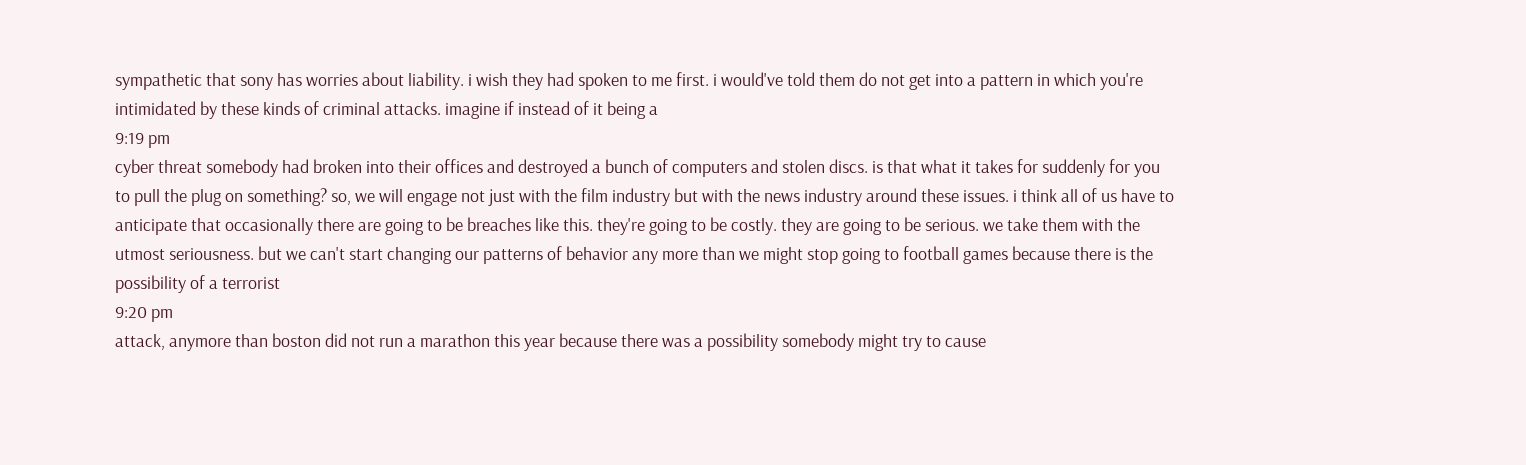sympathetic that sony has worries about liability. i wish they had spoken to me first. i would've told them do not get into a pattern in which you're intimidated by these kinds of criminal attacks. imagine if instead of it being a
9:19 pm
cyber threat somebody had broken into their offices and destroyed a bunch of computers and stolen discs. is that what it takes for suddenly for you to pull the plug on something? so, we will engage not just with the film industry but with the news industry around these issues. i think all of us have to anticipate that occasionally there are going to be breaches like this. they're going to be costly. they are going to be serious. we take them with the utmost seriousness. but we can't start changing our patterns of behavior any more than we might stop going to football games because there is the possibility of a terrorist
9:20 pm
attack, anymore than boston did not run a marathon this year because there was a possibility somebody might try to cause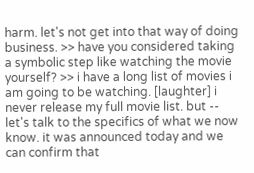harm. let's not get into that way of doing business. >> have you considered taking a symbolic step like watching the movie yourself? >> i have a long list of movies i am going to be watching. [laughter] i never release my full movie list. but -- let's talk to the specifics of what we now know. it was announced today and we can confirm that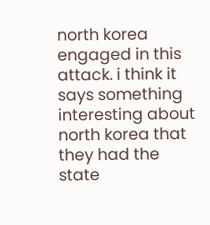north korea engaged in this attack. i think it says something interesting about north korea that they had the state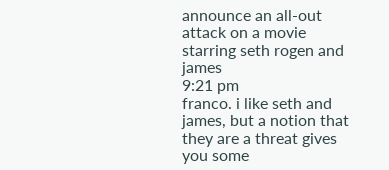announce an all-out attack on a movie starring seth rogen and james
9:21 pm
franco. i like seth and james, but a notion that they are a threat gives you some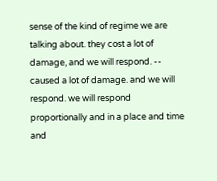sense of the kind of regime we are talking about. they cost a lot of damage, and we will respond. -- caused a lot of damage. and we will respond. we will respond proportionally and in a place and time and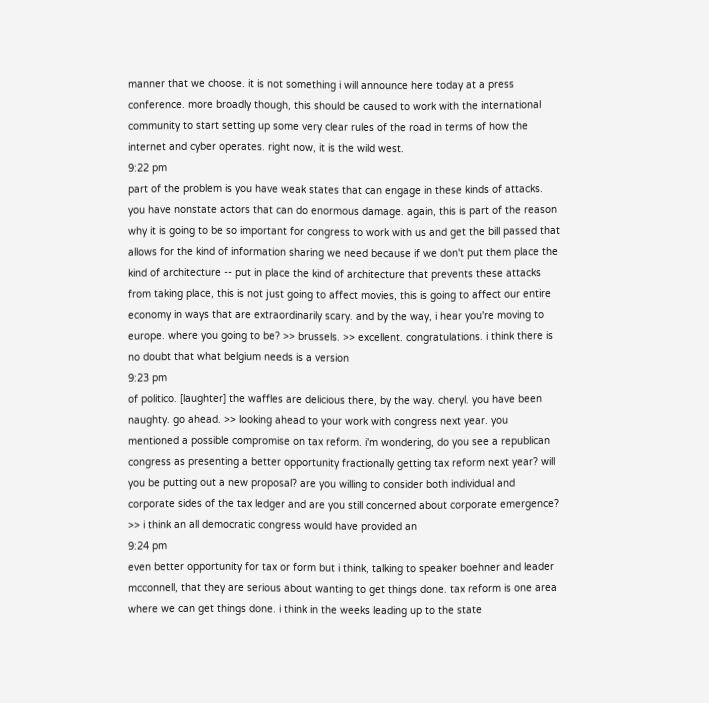manner that we choose. it is not something i will announce here today at a press conference. more broadly though, this should be caused to work with the international community to start setting up some very clear rules of the road in terms of how the internet and cyber operates. right now, it is the wild west.
9:22 pm
part of the problem is you have weak states that can engage in these kinds of attacks. you have nonstate actors that can do enormous damage. again, this is part of the reason why it is going to be so important for congress to work with us and get the bill passed that allows for the kind of information sharing we need because if we don't put them place the kind of architecture -- put in place the kind of architecture that prevents these attacks from taking place, this is not just going to affect movies, this is going to affect our entire economy in ways that are extraordinarily scary. and by the way, i hear you're moving to europe. where you going to be? >> brussels. >> excellent. congratulations. i think there is no doubt that what belgium needs is a version
9:23 pm
of politico. [laughter] the waffles are delicious there, by the way. cheryl. you have been naughty. go ahead. >> looking ahead to your work with congress next year. you mentioned a possible compromise on tax reform. i'm wondering, do you see a republican congress as presenting a better opportunity fractionally getting tax reform next year? will you be putting out a new proposal? are you willing to consider both individual and corporate sides of the tax ledger and are you still concerned about corporate emergence? >> i think an all democratic congress would have provided an
9:24 pm
even better opportunity for tax or form but i think, talking to speaker boehner and leader mcconnell, that they are serious about wanting to get things done. tax reform is one area where we can get things done. i think in the weeks leading up to the state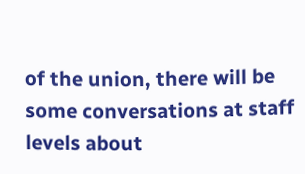of the union, there will be some conversations at staff levels about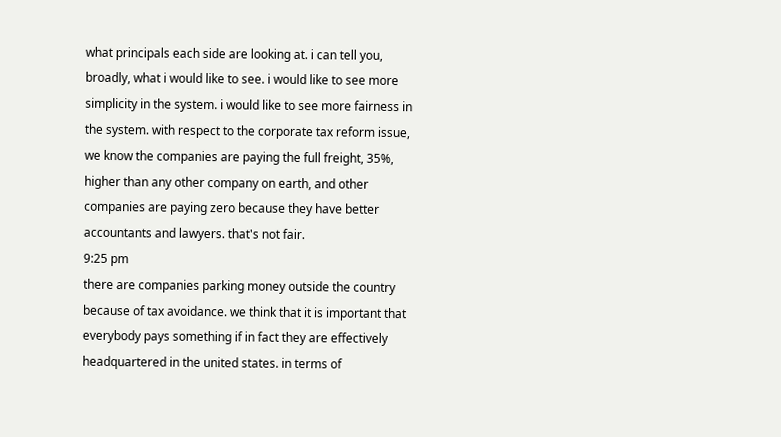what principals each side are looking at. i can tell you, broadly, what i would like to see. i would like to see more simplicity in the system. i would like to see more fairness in the system. with respect to the corporate tax reform issue, we know the companies are paying the full freight, 35%, higher than any other company on earth, and other companies are paying zero because they have better accountants and lawyers. that's not fair.
9:25 pm
there are companies parking money outside the country because of tax avoidance. we think that it is important that everybody pays something if in fact they are effectively headquartered in the united states. in terms of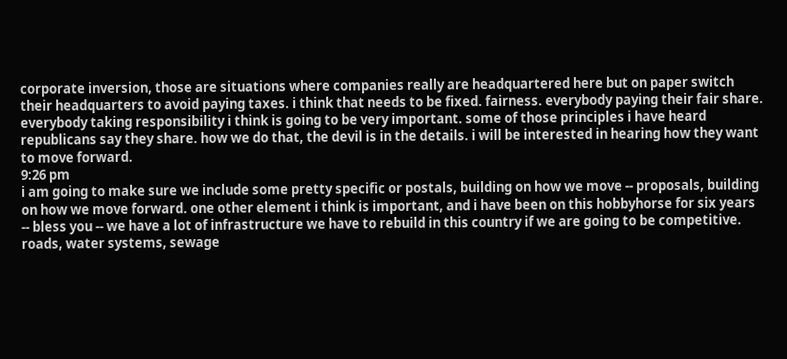corporate inversion, those are situations where companies really are headquartered here but on paper switch their headquarters to avoid paying taxes. i think that needs to be fixed. fairness. everybody paying their fair share. everybody taking responsibility i think is going to be very important. some of those principles i have heard republicans say they share. how we do that, the devil is in the details. i will be interested in hearing how they want to move forward.
9:26 pm
i am going to make sure we include some pretty specific or postals, building on how we move -- proposals, building on how we move forward. one other element i think is important, and i have been on this hobbyhorse for six years -- bless you -- we have a lot of infrastructure we have to rebuild in this country if we are going to be competitive. roads, water systems, sewage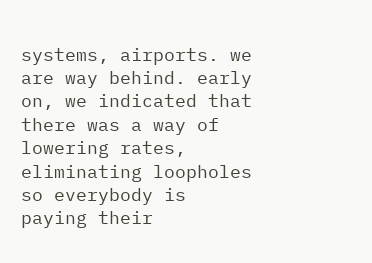systems, airports. we are way behind. early on, we indicated that there was a way of lowering rates, eliminating loopholes so everybody is paying their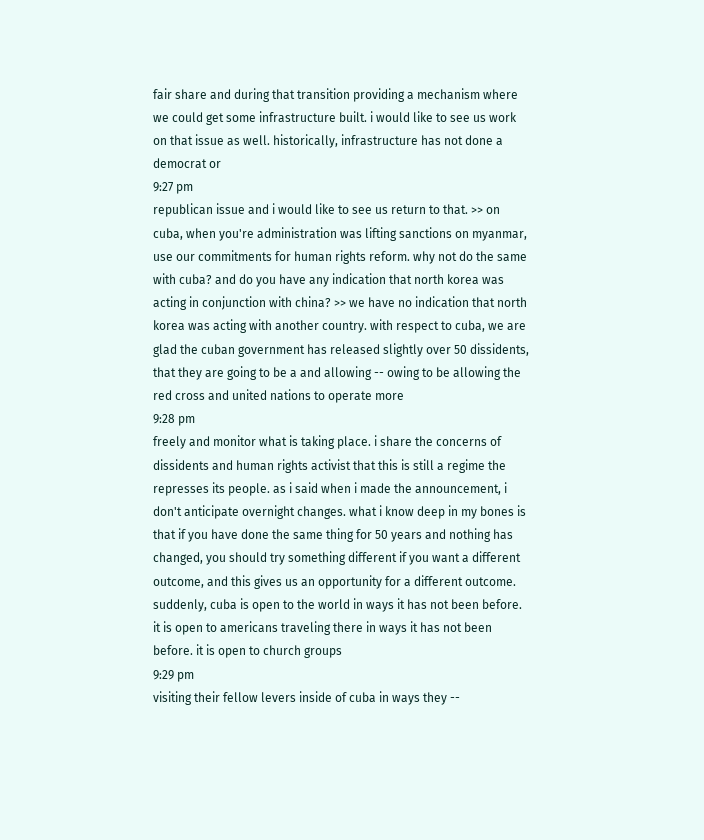fair share and during that transition providing a mechanism where we could get some infrastructure built. i would like to see us work on that issue as well. historically, infrastructure has not done a democrat or
9:27 pm
republican issue and i would like to see us return to that. >> on cuba, when you're administration was lifting sanctions on myanmar, use our commitments for human rights reform. why not do the same with cuba? and do you have any indication that north korea was acting in conjunction with china? >> we have no indication that north korea was acting with another country. with respect to cuba, we are glad the cuban government has released slightly over 50 dissidents, that they are going to be a and allowing -- owing to be allowing the red cross and united nations to operate more
9:28 pm
freely and monitor what is taking place. i share the concerns of dissidents and human rights activist that this is still a regime the represses its people. as i said when i made the announcement, i don't anticipate overnight changes. what i know deep in my bones is that if you have done the same thing for 50 years and nothing has changed, you should try something different if you want a different outcome, and this gives us an opportunity for a different outcome. suddenly, cuba is open to the world in ways it has not been before. it is open to americans traveling there in ways it has not been before. it is open to church groups
9:29 pm
visiting their fellow levers inside of cuba in ways they --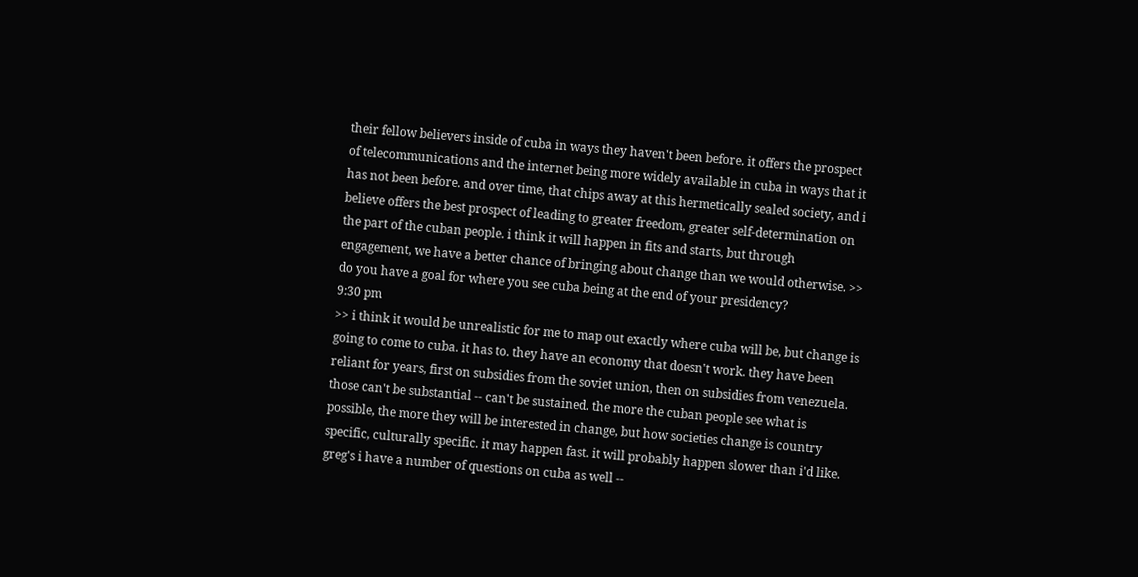their fellow believers inside of cuba in ways they haven't been before. it offers the prospect of telecommunications and the internet being more widely available in cuba in ways that it has not been before. and over time, that chips away at this hermetically sealed society, and i believe offers the best prospect of leading to greater freedom, greater self-determination on the part of the cuban people. i think it will happen in fits and starts, but through engagement, we have a better chance of bringing about change than we would otherwise. >> do you have a goal for where you see cuba being at the end of your presidency?
9:30 pm
>> i think it would be unrealistic for me to map out exactly where cuba will be, but change is going to come to cuba. it has to. they have an economy that doesn't work. they have been reliant for years, first on subsidies from the soviet union, then on subsidies from venezuela. those can't be substantial -- can't be sustained. the more the cuban people see what is possible, the more they will be interested in change, but how societies change is country specific, culturally specific. it may happen fast. it will probably happen slower than i'd like. greg's i have a number of questions on cuba as well --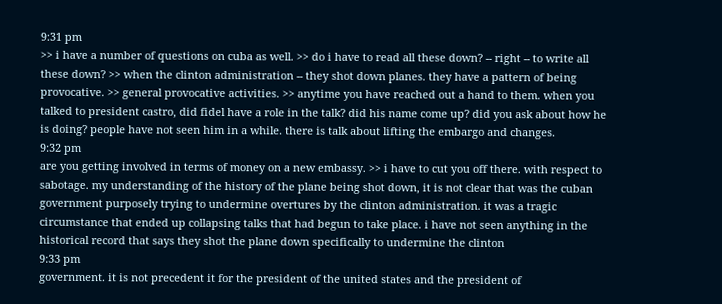9:31 pm
>> i have a number of questions on cuba as well. >> do i have to read all these down? -- right -- to write all these down? >> when the clinton administration -- they shot down planes. they have a pattern of being provocative. >> general provocative activities. >> anytime you have reached out a hand to them. when you talked to president castro, did fidel have a role in the talk? did his name come up? did you ask about how he is doing? people have not seen him in a while. there is talk about lifting the embargo and changes.
9:32 pm
are you getting involved in terms of money on a new embassy. >> i have to cut you off there. with respect to sabotage. my understanding of the history of the plane being shot down, it is not clear that was the cuban government purposely trying to undermine overtures by the clinton administration. it was a tragic circumstance that ended up collapsing talks that had begun to take place. i have not seen anything in the historical record that says they shot the plane down specifically to undermine the clinton
9:33 pm
government. it is not precedent it for the president of the united states and the president of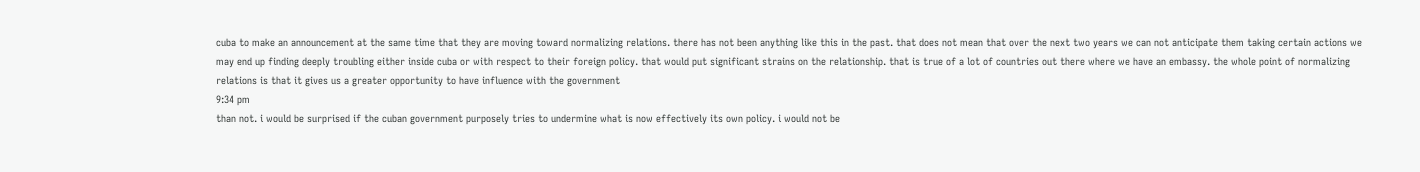cuba to make an announcement at the same time that they are moving toward normalizing relations. there has not been anything like this in the past. that does not mean that over the next two years we can not anticipate them taking certain actions we may end up finding deeply troubling either inside cuba or with respect to their foreign policy. that would put significant strains on the relationship. that is true of a lot of countries out there where we have an embassy. the whole point of normalizing relations is that it gives us a greater opportunity to have influence with the government
9:34 pm
than not. i would be surprised if the cuban government purposely tries to undermine what is now effectively its own policy. i would not be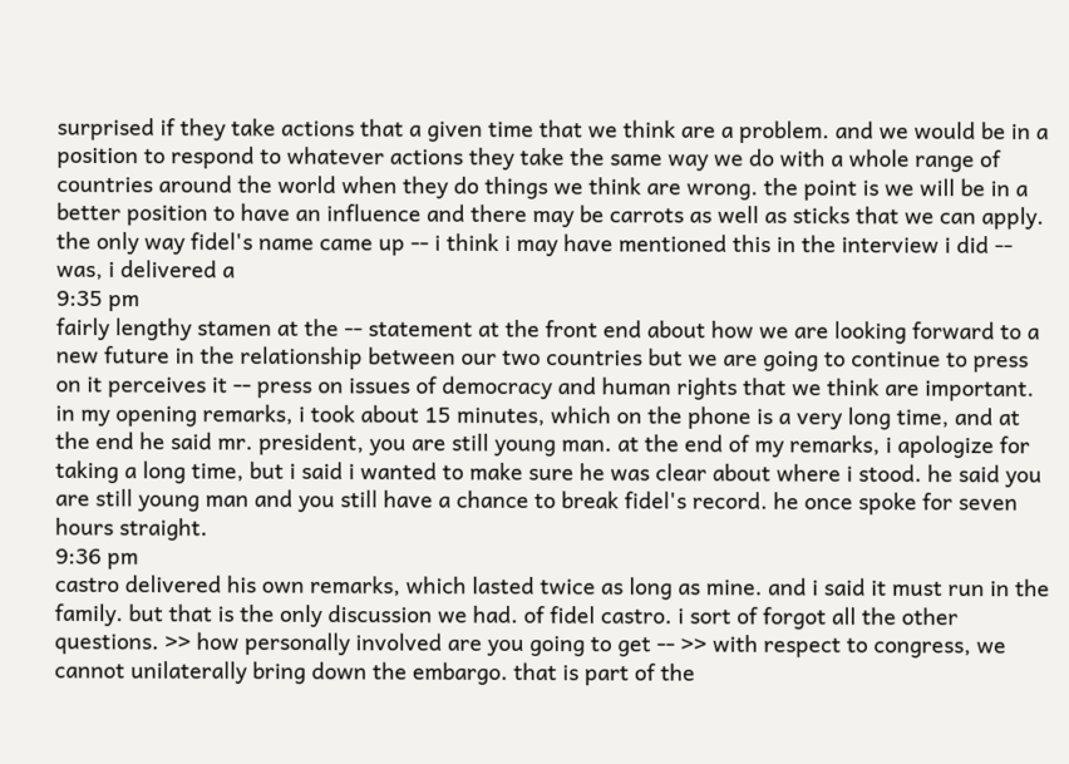surprised if they take actions that a given time that we think are a problem. and we would be in a position to respond to whatever actions they take the same way we do with a whole range of countries around the world when they do things we think are wrong. the point is we will be in a better position to have an influence and there may be carrots as well as sticks that we can apply. the only way fidel's name came up -- i think i may have mentioned this in the interview i did -- was, i delivered a
9:35 pm
fairly lengthy stamen at the -- statement at the front end about how we are looking forward to a new future in the relationship between our two countries but we are going to continue to press on it perceives it -- press on issues of democracy and human rights that we think are important. in my opening remarks, i took about 15 minutes, which on the phone is a very long time, and at the end he said mr. president, you are still young man. at the end of my remarks, i apologize for taking a long time, but i said i wanted to make sure he was clear about where i stood. he said you are still young man and you still have a chance to break fidel's record. he once spoke for seven hours straight.
9:36 pm
castro delivered his own remarks, which lasted twice as long as mine. and i said it must run in the family. but that is the only discussion we had. of fidel castro. i sort of forgot all the other questions. >> how personally involved are you going to get -- >> with respect to congress, we cannot unilaterally bring down the embargo. that is part of the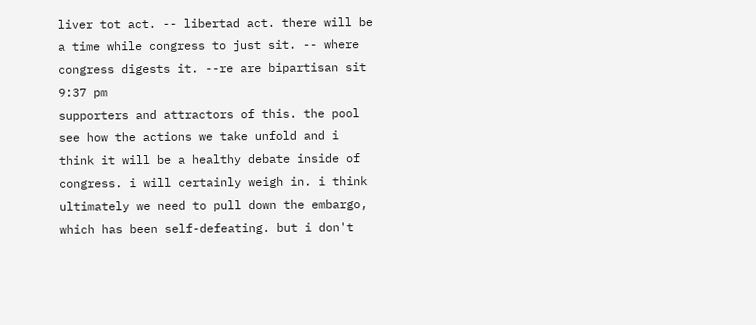liver tot act. -- libertad act. there will be a time while congress to just sit. -- where congress digests it. --re are bipartisan sit
9:37 pm
supporters and attractors of this. the pool see how the actions we take unfold and i think it will be a healthy debate inside of congress. i will certainly weigh in. i think ultimately we need to pull down the embargo, which has been self-defeating. but i don't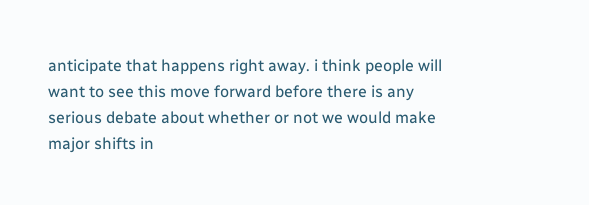anticipate that happens right away. i think people will want to see this move forward before there is any serious debate about whether or not we would make major shifts in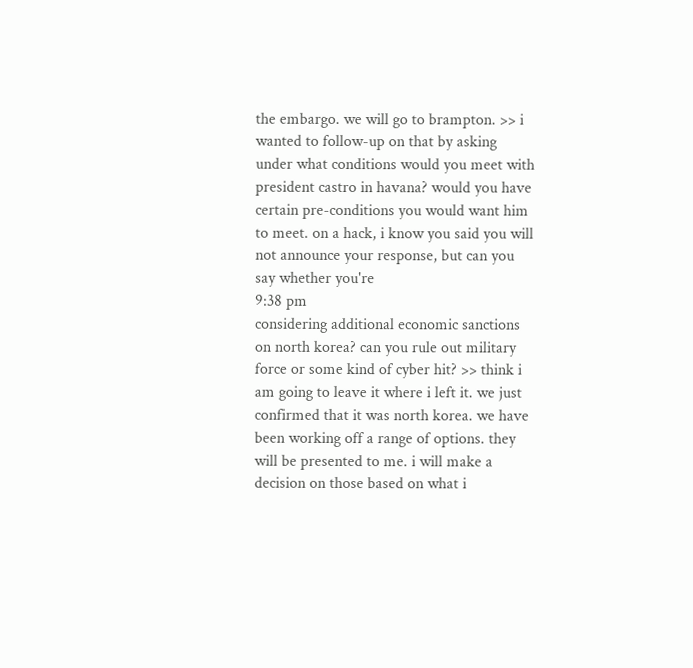the embargo. we will go to brampton. >> i wanted to follow-up on that by asking under what conditions would you meet with president castro in havana? would you have certain pre-conditions you would want him to meet. on a hack, i know you said you will not announce your response, but can you say whether you're
9:38 pm
considering additional economic sanctions on north korea? can you rule out military force or some kind of cyber hit? >> think i am going to leave it where i left it. we just confirmed that it was north korea. we have been working off a range of options. they will be presented to me. i will make a decision on those based on what i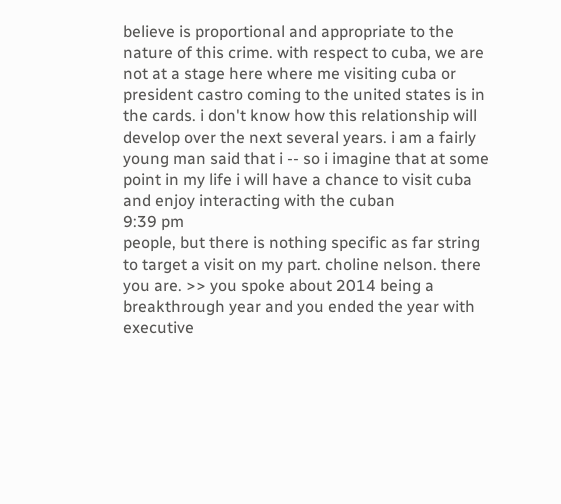believe is proportional and appropriate to the nature of this crime. with respect to cuba, we are not at a stage here where me visiting cuba or president castro coming to the united states is in the cards. i don't know how this relationship will develop over the next several years. i am a fairly young man said that i -- so i imagine that at some point in my life i will have a chance to visit cuba and enjoy interacting with the cuban
9:39 pm
people, but there is nothing specific as far string to target a visit on my part. choline nelson. there you are. >> you spoke about 2014 being a breakthrough year and you ended the year with executive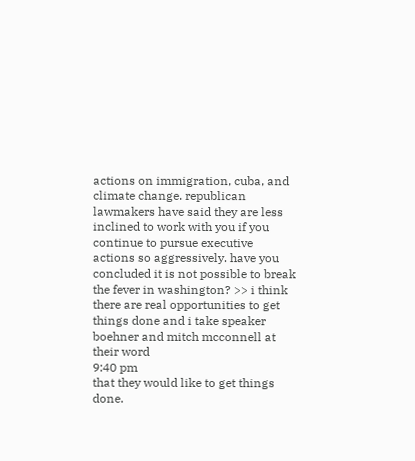actions on immigration, cuba, and climate change. republican lawmakers have said they are less inclined to work with you if you continue to pursue executive actions so aggressively. have you concluded it is not possible to break the fever in washington? >> i think there are real opportunities to get things done and i take speaker boehner and mitch mcconnell at their word
9:40 pm
that they would like to get things done.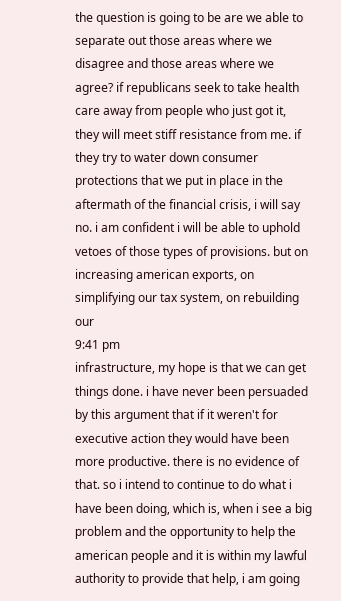the question is going to be are we able to separate out those areas where we disagree and those areas where we agree? if republicans seek to take health care away from people who just got it, they will meet stiff resistance from me. if they try to water down consumer protections that we put in place in the aftermath of the financial crisis, i will say no. i am confident i will be able to uphold vetoes of those types of provisions. but on increasing american exports, on simplifying our tax system, on rebuilding our
9:41 pm
infrastructure, my hope is that we can get things done. i have never been persuaded by this argument that if it weren't for executive action they would have been more productive. there is no evidence of that. so i intend to continue to do what i have been doing, which is, when i see a big problem and the opportunity to help the american people and it is within my lawful authority to provide that help, i am going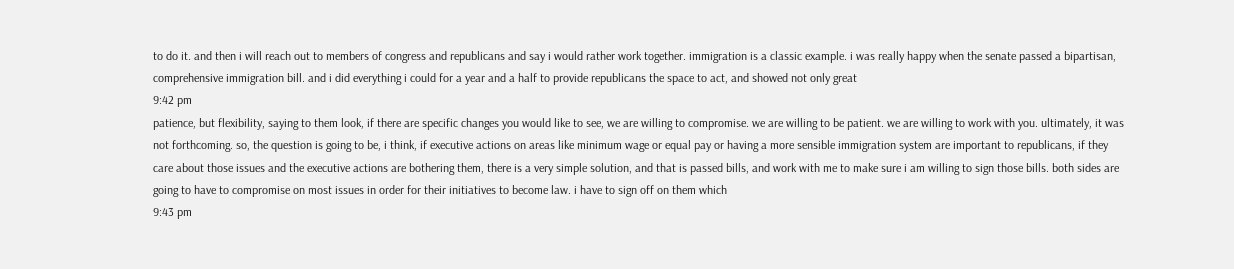to do it. and then i will reach out to members of congress and republicans and say i would rather work together. immigration is a classic example. i was really happy when the senate passed a bipartisan, comprehensive immigration bill. and i did everything i could for a year and a half to provide republicans the space to act, and showed not only great
9:42 pm
patience, but flexibility, saying to them look, if there are specific changes you would like to see, we are willing to compromise. we are willing to be patient. we are willing to work with you. ultimately, it was not forthcoming. so, the question is going to be, i think, if executive actions on areas like minimum wage or equal pay or having a more sensible immigration system are important to republicans, if they care about those issues and the executive actions are bothering them, there is a very simple solution, and that is passed bills, and work with me to make sure i am willing to sign those bills. both sides are going to have to compromise on most issues in order for their initiatives to become law. i have to sign off on them which
9:43 pm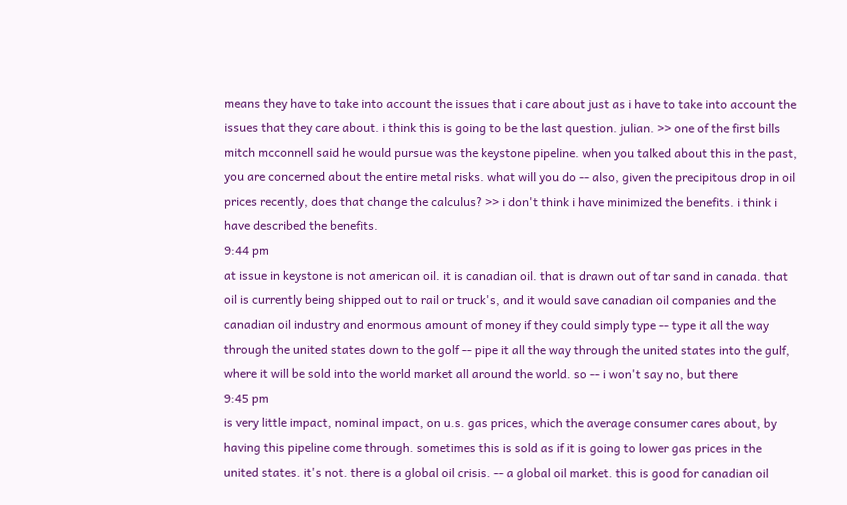means they have to take into account the issues that i care about just as i have to take into account the issues that they care about. i think this is going to be the last question. julian. >> one of the first bills mitch mcconnell said he would pursue was the keystone pipeline. when you talked about this in the past, you are concerned about the entire metal risks. what will you do -- also, given the precipitous drop in oil prices recently, does that change the calculus? >> i don't think i have minimized the benefits. i think i have described the benefits.
9:44 pm
at issue in keystone is not american oil. it is canadian oil. that is drawn out of tar sand in canada. that oil is currently being shipped out to rail or truck's, and it would save canadian oil companies and the canadian oil industry and enormous amount of money if they could simply type -- type it all the way through the united states down to the golf -- pipe it all the way through the united states into the gulf, where it will be sold into the world market all around the world. so -- i won't say no, but there
9:45 pm
is very little impact, nominal impact, on u.s. gas prices, which the average consumer cares about, by having this pipeline come through. sometimes this is sold as if it is going to lower gas prices in the united states. it's not. there is a global oil crisis. -- a global oil market. this is good for canadian oil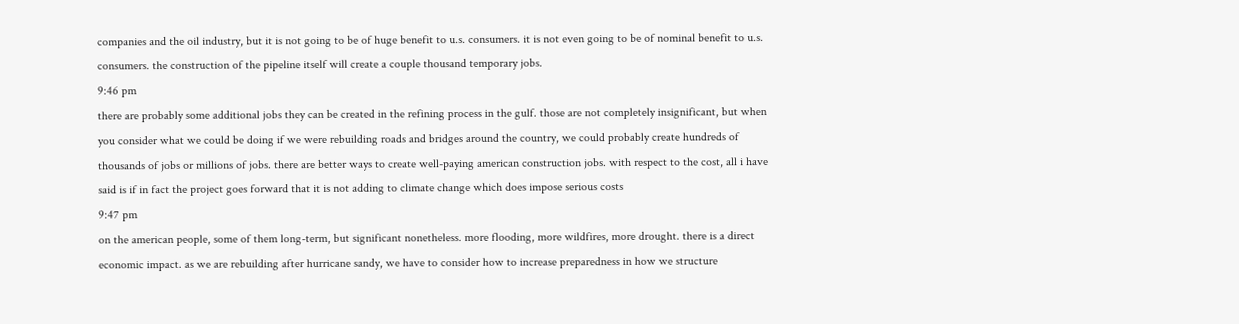companies and the oil industry, but it is not going to be of huge benefit to u.s. consumers. it is not even going to be of nominal benefit to u.s. consumers. the construction of the pipeline itself will create a couple thousand temporary jobs.
9:46 pm
there are probably some additional jobs they can be created in the refining process in the gulf. those are not completely insignificant, but when you consider what we could be doing if we were rebuilding roads and bridges around the country, we could probably create hundreds of thousands of jobs or millions of jobs. there are better ways to create well-paying american construction jobs. with respect to the cost, all i have said is if in fact the project goes forward that it is not adding to climate change which does impose serious costs
9:47 pm
on the american people, some of them long-term, but significant nonetheless. more flooding, more wildfires, more drought. there is a direct economic impact. as we are rebuilding after hurricane sandy, we have to consider how to increase preparedness in how we structure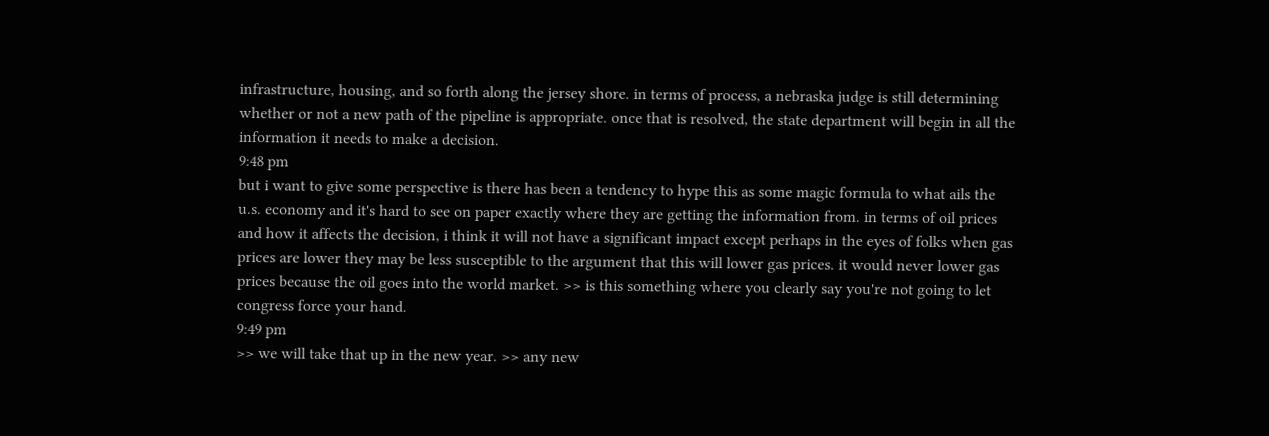infrastructure, housing, and so forth along the jersey shore. in terms of process, a nebraska judge is still determining whether or not a new path of the pipeline is appropriate. once that is resolved, the state department will begin in all the information it needs to make a decision.
9:48 pm
but i want to give some perspective is there has been a tendency to hype this as some magic formula to what ails the u.s. economy and it's hard to see on paper exactly where they are getting the information from. in terms of oil prices and how it affects the decision, i think it will not have a significant impact except perhaps in the eyes of folks when gas prices are lower they may be less susceptible to the argument that this will lower gas prices. it would never lower gas prices because the oil goes into the world market. >> is this something where you clearly say you're not going to let congress force your hand.
9:49 pm
>> we will take that up in the new year. >> any new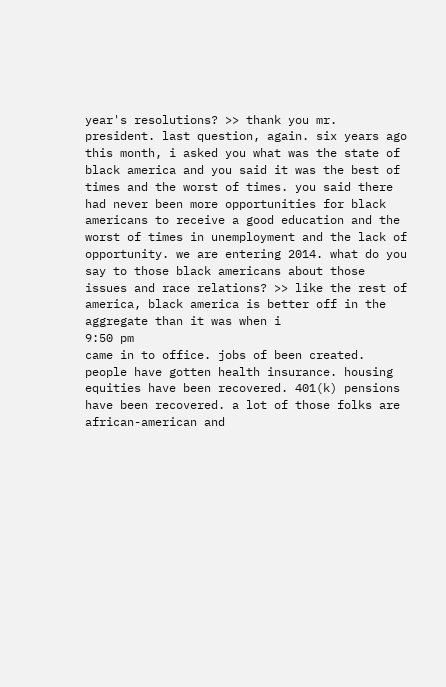year's resolutions? >> thank you mr. president. last question, again. six years ago this month, i asked you what was the state of black america and you said it was the best of times and the worst of times. you said there had never been more opportunities for black americans to receive a good education and the worst of times in unemployment and the lack of opportunity. we are entering 2014. what do you say to those black americans about those issues and race relations? >> like the rest of america, black america is better off in the aggregate than it was when i
9:50 pm
came in to office. jobs of been created. people have gotten health insurance. housing equities have been recovered. 401(k) pensions have been recovered. a lot of those folks are african-american and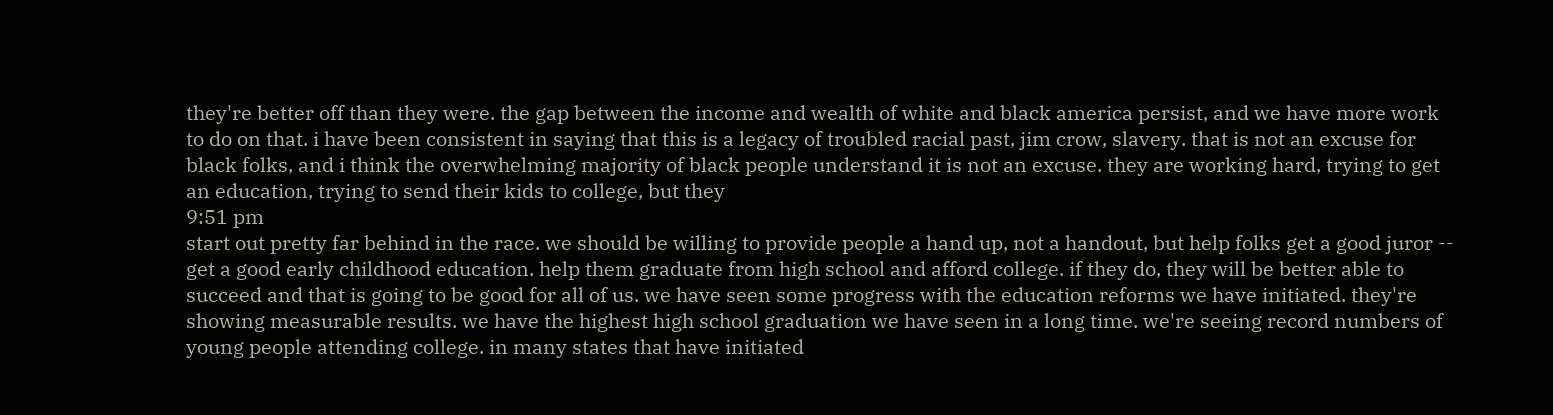they're better off than they were. the gap between the income and wealth of white and black america persist, and we have more work to do on that. i have been consistent in saying that this is a legacy of troubled racial past, jim crow, slavery. that is not an excuse for black folks, and i think the overwhelming majority of black people understand it is not an excuse. they are working hard, trying to get an education, trying to send their kids to college, but they
9:51 pm
start out pretty far behind in the race. we should be willing to provide people a hand up, not a handout, but help folks get a good juror -- get a good early childhood education. help them graduate from high school and afford college. if they do, they will be better able to succeed and that is going to be good for all of us. we have seen some progress with the education reforms we have initiated. they're showing measurable results. we have the highest high school graduation we have seen in a long time. we're seeing record numbers of young people attending college. in many states that have initiated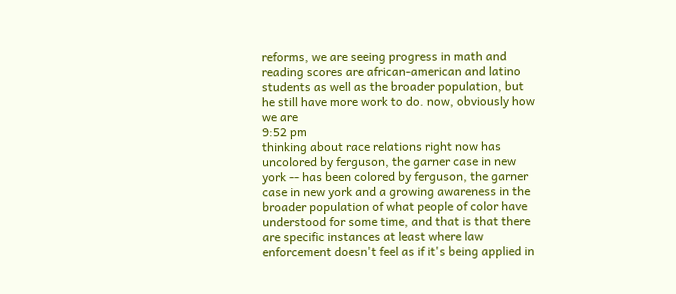reforms, we are seeing progress in math and reading scores are african-american and latino students as well as the broader population, but he still have more work to do. now, obviously how we are
9:52 pm
thinking about race relations right now has uncolored by ferguson, the garner case in new york -- has been colored by ferguson, the garner case in new york and a growing awareness in the broader population of what people of color have understood for some time, and that is that there are specific instances at least where law enforcement doesn't feel as if it's being applied in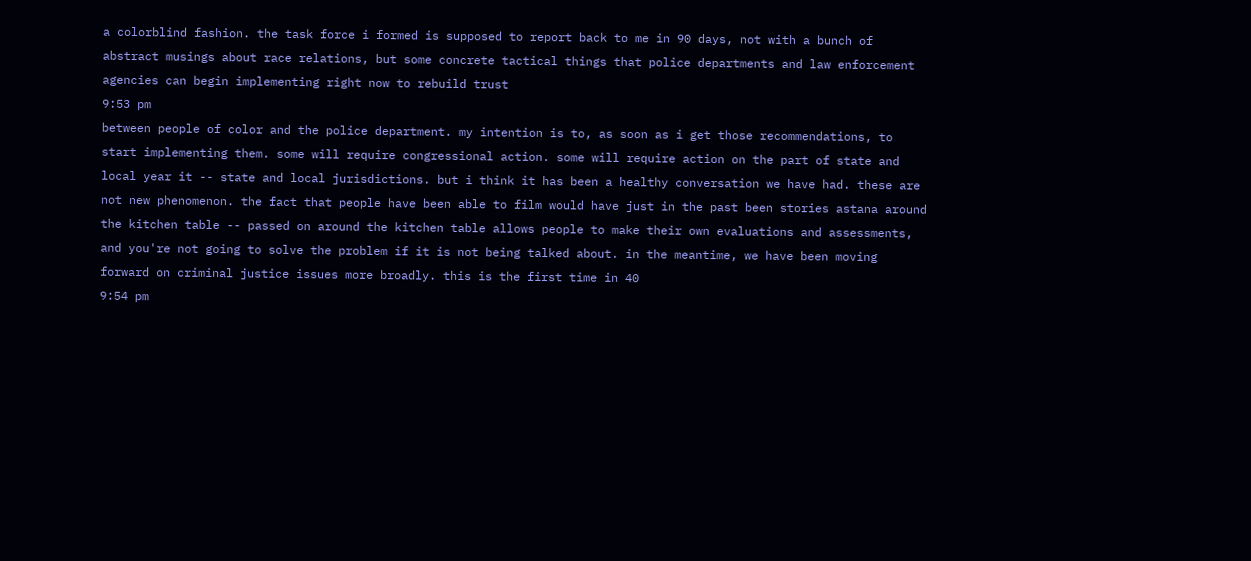a colorblind fashion. the task force i formed is supposed to report back to me in 90 days, not with a bunch of abstract musings about race relations, but some concrete tactical things that police departments and law enforcement agencies can begin implementing right now to rebuild trust
9:53 pm
between people of color and the police department. my intention is to, as soon as i get those recommendations, to start implementing them. some will require congressional action. some will require action on the part of state and local year it -- state and local jurisdictions. but i think it has been a healthy conversation we have had. these are not new phenomenon. the fact that people have been able to film would have just in the past been stories astana around the kitchen table -- passed on around the kitchen table allows people to make their own evaluations and assessments, and you're not going to solve the problem if it is not being talked about. in the meantime, we have been moving forward on criminal justice issues more broadly. this is the first time in 40
9:54 pm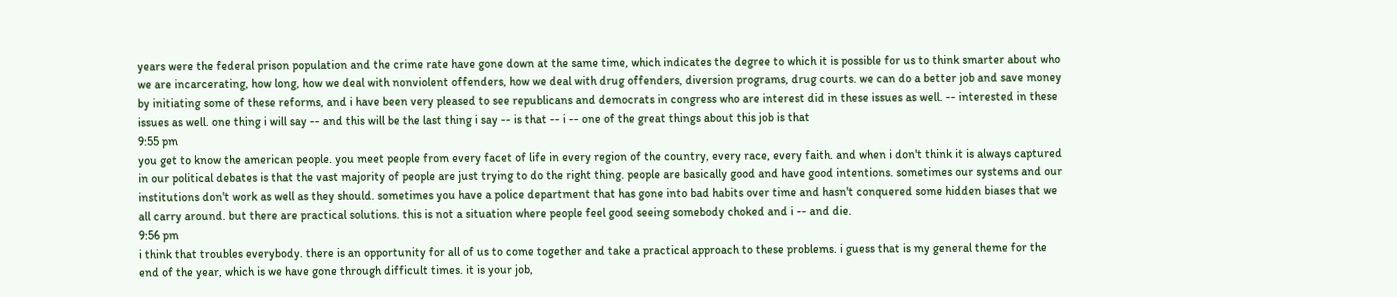years were the federal prison population and the crime rate have gone down at the same time, which indicates the degree to which it is possible for us to think smarter about who we are incarcerating, how long, how we deal with nonviolent offenders, how we deal with drug offenders, diversion programs, drug courts. we can do a better job and save money by initiating some of these reforms, and i have been very pleased to see republicans and democrats in congress who are interest did in these issues as well. -- interested in these issues as well. one thing i will say -- and this will be the last thing i say -- is that -- i -- one of the great things about this job is that
9:55 pm
you get to know the american people. you meet people from every facet of life in every region of the country, every race, every faith. and when i don't think it is always captured in our political debates is that the vast majority of people are just trying to do the right thing. people are basically good and have good intentions. sometimes our systems and our institutions don't work as well as they should. sometimes you have a police department that has gone into bad habits over time and hasn't conquered some hidden biases that we all carry around. but there are practical solutions. this is not a situation where people feel good seeing somebody choked and i -- and die.
9:56 pm
i think that troubles everybody. there is an opportunity for all of us to come together and take a practical approach to these problems. i guess that is my general theme for the end of the year, which is we have gone through difficult times. it is your job,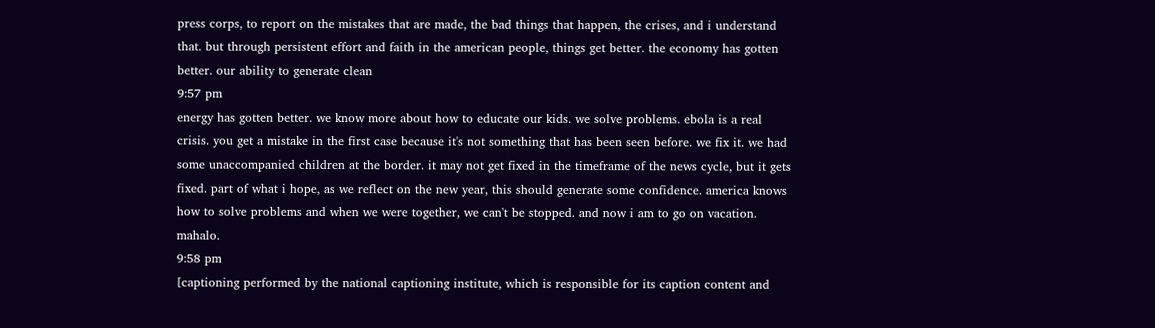press corps, to report on the mistakes that are made, the bad things that happen, the crises, and i understand that. but through persistent effort and faith in the american people, things get better. the economy has gotten better. our ability to generate clean
9:57 pm
energy has gotten better. we know more about how to educate our kids. we solve problems. ebola is a real crisis. you get a mistake in the first case because it's not something that has been seen before. we fix it. we had some unaccompanied children at the border. it may not get fixed in the timeframe of the news cycle, but it gets fixed. part of what i hope, as we reflect on the new year, this should generate some confidence. america knows how to solve problems and when we were together, we can't be stopped. and now i am to go on vacation. mahalo.
9:58 pm
[captioning performed by the national captioning institute, which is responsible for its caption content and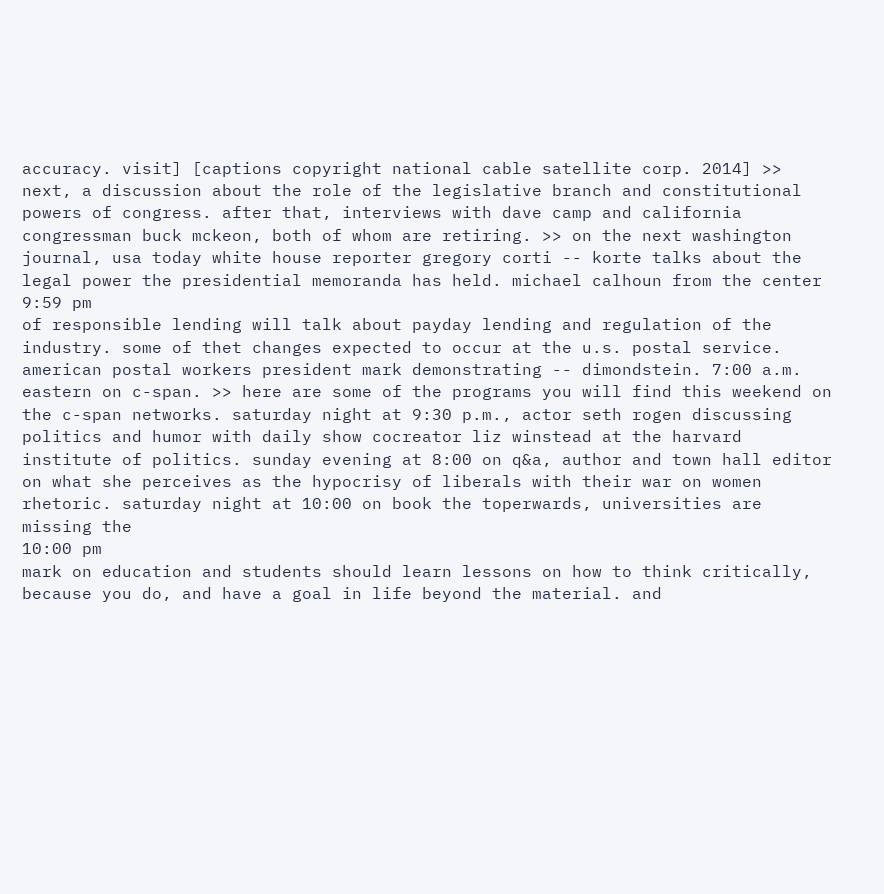accuracy. visit] [captions copyright national cable satellite corp. 2014] >> next, a discussion about the role of the legislative branch and constitutional powers of congress. after that, interviews with dave camp and california congressman buck mckeon, both of whom are retiring. >> on the next washington journal, usa today white house reporter gregory corti -- korte talks about the legal power the presidential memoranda has held. michael calhoun from the center
9:59 pm
of responsible lending will talk about payday lending and regulation of the industry. some of thet changes expected to occur at the u.s. postal service. american postal workers president mark demonstrating -- dimondstein. 7:00 a.m. eastern on c-span. >> here are some of the programs you will find this weekend on the c-span networks. saturday night at 9:30 p.m., actor seth rogen discussing politics and humor with daily show cocreator liz winstead at the harvard institute of politics. sunday evening at 8:00 on q&a, author and town hall editor on what she perceives as the hypocrisy of liberals with their war on women rhetoric. saturday night at 10:00 on book the toperwards, universities are missing the
10:00 pm
mark on education and students should learn lessons on how to think critically, because you do, and have a goal in life beyond the material. and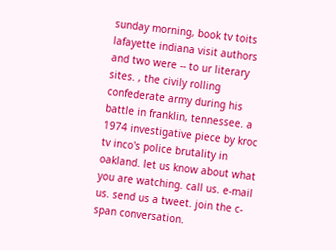sunday morning, book tv toits lafayette indiana visit authors and two were -- to ur literary sites. , the civily rolling confederate army during his battle in franklin, tennessee. a 1974 investigative piece by kroc tv inco's police brutality in oakland. let us know about what you are watching. call us. e-mail us. send us a tweet. join the c-span conversation.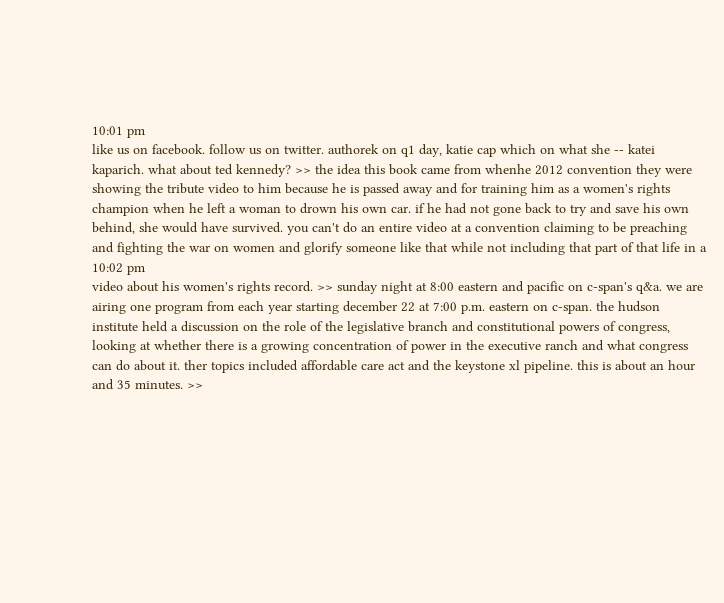10:01 pm
like us on facebook. follow us on twitter. authorek on q1 day, katie cap which on what she -- katei kaparich. what about ted kennedy? >> the idea this book came from whenhe 2012 convention they were showing the tribute video to him because he is passed away and for training him as a women's rights champion when he left a woman to drown his own car. if he had not gone back to try and save his own behind, she would have survived. you can't do an entire video at a convention claiming to be preaching and fighting the war on women and glorify someone like that while not including that part of that life in a
10:02 pm
video about his women's rights record. >> sunday night at 8:00 eastern and pacific on c-span's q&a. we are airing one program from each year starting december 22 at 7:00 p.m. eastern on c-span. the hudson institute held a discussion on the role of the legislative branch and constitutional powers of congress, looking at whether there is a growing concentration of power in the executive ranch and what congress can do about it. ther topics included affordable care act and the keystone xl pipeline. this is about an hour and 35 minutes. >>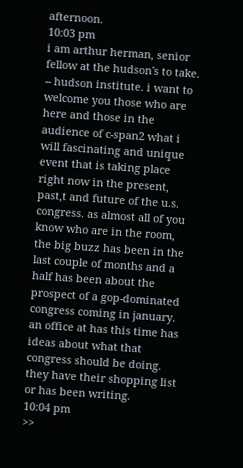afternoon.
10:03 pm
i am arthur herman, senior fellow at the hudson's to take. -- hudson institute. i want to welcome you those who are here and those in the audience of c-span2 what i will fascinating and unique event that is taking place right now in the present, past,t and future of the u.s. congress. as almost all of you know who are in the room, the big buzz has been in the last couple of months and a half has been about the prospect of a gop-dominated congress coming in january. an office at has this time has ideas about what that congress should be doing. they have their shopping list or has been writing.
10:04 pm
>>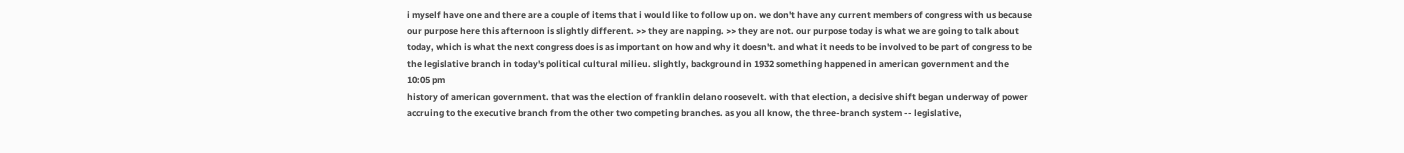i myself have one and there are a couple of items that i would like to follow up on. we don't have any current members of congress with us because our purpose here this afternoon is slightly different. >> they are napping. >> they are not. our purpose today is what we are going to talk about today, which is what the next congress does is as important on how and why it doesn't. and what it needs to be involved to be part of congress to be the legislative branch in today's political cultural milieu. slightly, background in 1932 something happened in american government and the
10:05 pm
history of american government. that was the election of franklin delano roosevelt. with that election, a decisive shift began underway of power accruing to the executive branch from the other two competing branches. as you all know, the three-branch system -- legislative,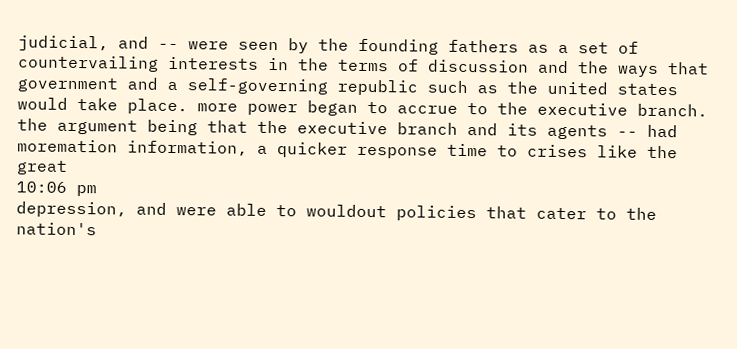judicial, and -- were seen by the founding fathers as a set of countervailing interests in the terms of discussion and the ways that government and a self-governing republic such as the united states would take place. more power began to accrue to the executive branch. the argument being that the executive branch and its agents -- had moremation information, a quicker response time to crises like the great
10:06 pm
depression, and were able to wouldout policies that cater to the nation's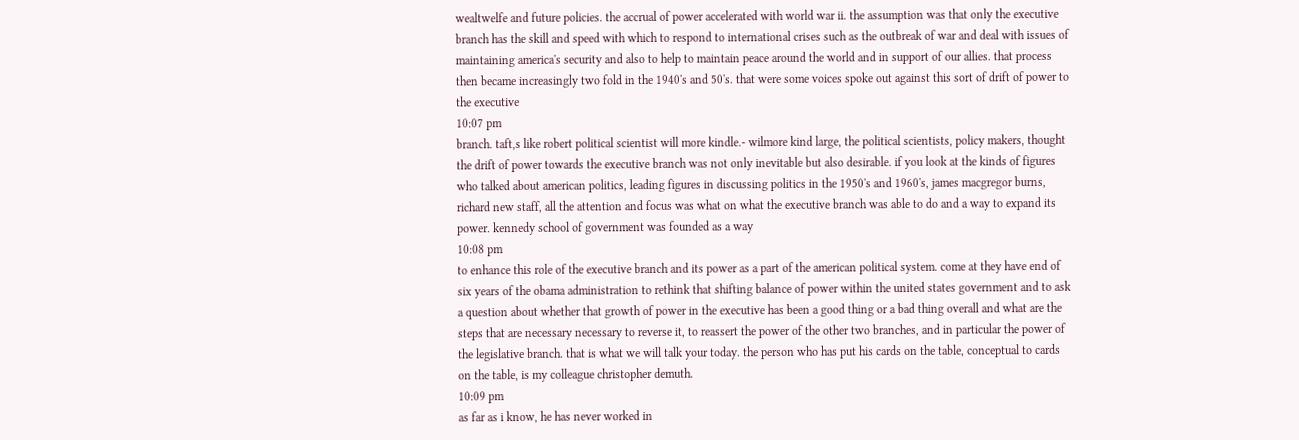wealtwelfe and future policies. the accrual of power accelerated with world war ii. the assumption was that only the executive branch has the skill and speed with which to respond to international crises such as the outbreak of war and deal with issues of maintaining america's security and also to help to maintain peace around the world and in support of our allies. that process then became increasingly two fold in the 1940's and 50's. that were some voices spoke out against this sort of drift of power to the executive
10:07 pm
branch. taft,s like robert political scientist will more kindle.- wilmore kind large, the political scientists, policy makers, thought the drift of power towards the executive branch was not only inevitable but also desirable. if you look at the kinds of figures who talked about american politics, leading figures in discussing politics in the 1950's and 1960's, james macgregor burns, richard new staff, all the attention and focus was what on what the executive branch was able to do and a way to expand its power. kennedy school of government was founded as a way
10:08 pm
to enhance this role of the executive branch and its power as a part of the american political system. come at they have end of six years of the obama administration to rethink that shifting balance of power within the united states government and to ask a question about whether that growth of power in the executive has been a good thing or a bad thing overall and what are the steps that are necessary necessary to reverse it, to reassert the power of the other two branches, and in particular the power of the legislative branch. that is what we will talk your today. the person who has put his cards on the table, conceptual to cards on the table, is my colleague christopher demuth.
10:09 pm
as far as i know, he has never worked in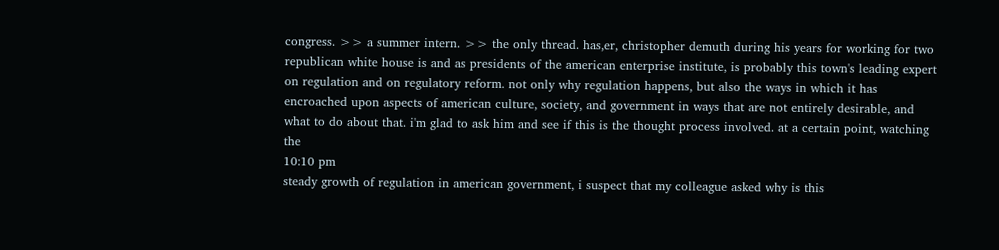congress. >> a summer intern. >> the only thread. has,er, christopher demuth during his years for working for two republican white house is and as presidents of the american enterprise institute, is probably this town's leading expert on regulation and on regulatory reform. not only why regulation happens, but also the ways in which it has encroached upon aspects of american culture, society, and government in ways that are not entirely desirable, and what to do about that. i'm glad to ask him and see if this is the thought process involved. at a certain point, watching the
10:10 pm
steady growth of regulation in american government, i suspect that my colleague asked why is this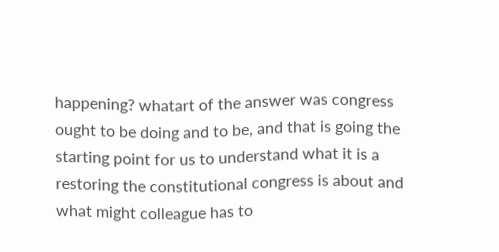happening? whatart of the answer was congress ought to be doing and to be, and that is going the starting point for us to understand what it is a restoring the constitutional congress is about and what might colleague has to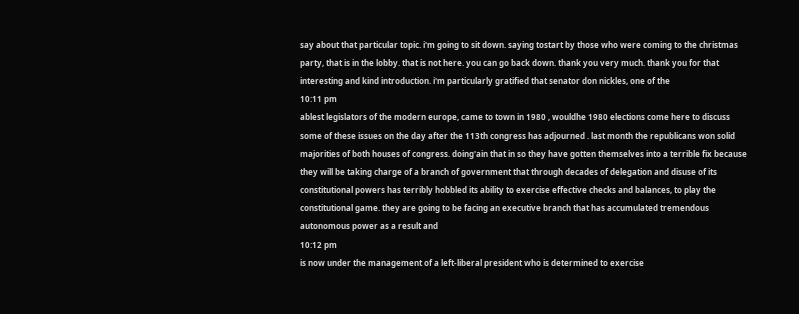say about that particular topic. i'm going to sit down. saying tostart by those who were coming to the christmas party, that is in the lobby. that is not here. you can go back down. thank you very much. thank you for that interesting and kind introduction. i'm particularly gratified that senator don nickles, one of the
10:11 pm
ablest legislators of the modern europe, came to town in 1980 , wouldhe 1980 elections come here to discuss some of these issues on the day after the 113th congress has adjourned . last month the republicans won solid majorities of both houses of congress. doing'ain that in so they have gotten themselves into a terrible fix because they will be taking charge of a branch of government that through decades of delegation and disuse of its constitutional powers has terribly hobbled its ability to exercise effective checks and balances, to play the constitutional game. they are going to be facing an executive branch that has accumulated tremendous autonomous power as a result and
10:12 pm
is now under the management of a left-liberal president who is determined to exercise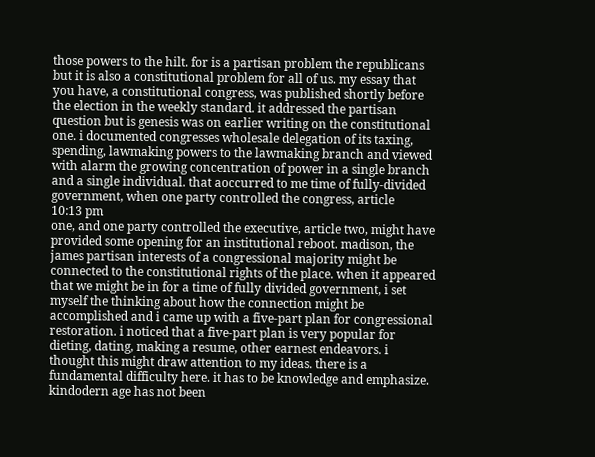those powers to the hilt. for is a partisan problem the republicans but it is also a constitutional problem for all of us. my essay that you have, a constitutional congress, was published shortly before the election in the weekly standard. it addressed the partisan question but is genesis was on earlier writing on the constitutional one. i documented congresses wholesale delegation of its taxing, spending, lawmaking powers to the lawmaking branch and viewed with alarm the growing concentration of power in a single branch and a single individual. that aoccurred to me time of fully-divided government, when one party controlled the congress, article
10:13 pm
one, and one party controlled the executive, article two, might have provided some opening for an institutional reboot. madison, the james partisan interests of a congressional majority might be connected to the constitutional rights of the place. when it appeared that we might be in for a time of fully divided government, i set myself the thinking about how the connection might be accomplished and i came up with a five-part plan for congressional restoration. i noticed that a five-part plan is very popular for dieting, dating, making a resume, other earnest endeavors. i thought this might draw attention to my ideas. there is a fundamental difficulty here. it has to be knowledge and emphasize. kindodern age has not been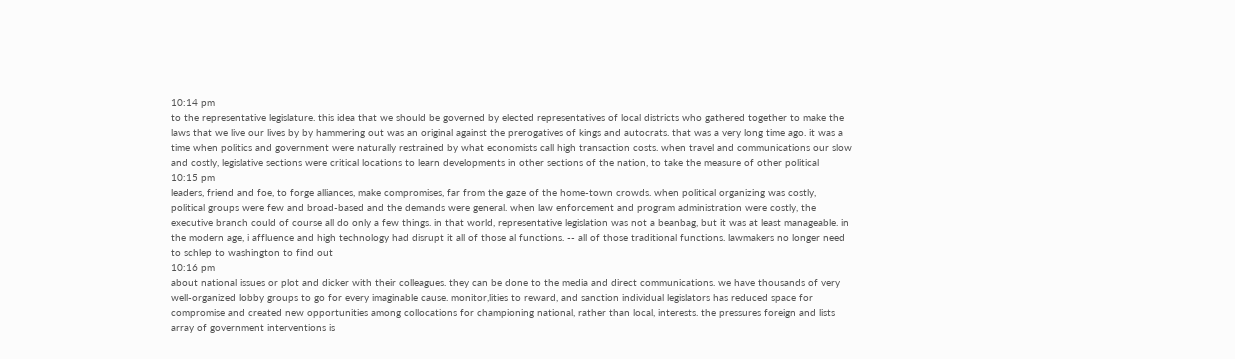10:14 pm
to the representative legislature. this idea that we should be governed by elected representatives of local districts who gathered together to make the laws that we live our lives by by hammering out was an original against the prerogatives of kings and autocrats. that was a very long time ago. it was a time when politics and government were naturally restrained by what economists call high transaction costs. when travel and communications our slow and costly, legislative sections were critical locations to learn developments in other sections of the nation, to take the measure of other political
10:15 pm
leaders, friend and foe, to forge alliances, make compromises, far from the gaze of the home-town crowds. when political organizing was costly, political groups were few and broad-based and the demands were general. when law enforcement and program administration were costly, the executive branch could of course all do only a few things. in that world, representative legislation was not a beanbag, but it was at least manageable. in the modern age, i affluence and high technology had disrupt it all of those al functions. -- all of those traditional functions. lawmakers no longer need to schlep to washington to find out
10:16 pm
about national issues or plot and dicker with their colleagues. they can be done to the media and direct communications. we have thousands of very well-organized lobby groups to go for every imaginable cause. monitor,lities to reward, and sanction individual legislators has reduced space for compromise and created new opportunities among collocations for championing national, rather than local, interests. the pressures foreign and lists array of government interventions is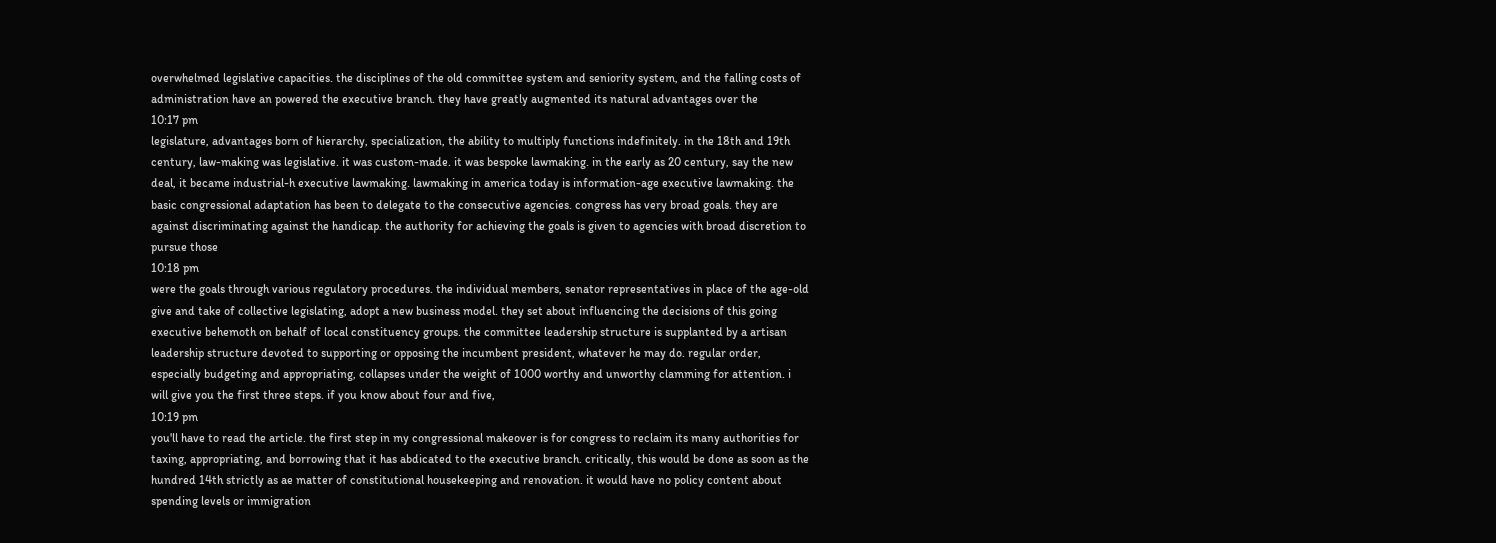overwhelmed legislative capacities. the disciplines of the old committee system and seniority system, and the falling costs of administration have an powered the executive branch. they have greatly augmented its natural advantages over the
10:17 pm
legislature, advantages born of hierarchy, specialization, the ability to multiply functions indefinitely. in the 18th and 19th century, law-making was legislative. it was custom-made. it was bespoke lawmaking. in the early as 20 century, say the new deal, it became industrial-h executive lawmaking. lawmaking in america today is information-age executive lawmaking. the basic congressional adaptation has been to delegate to the consecutive agencies. congress has very broad goals. they are against discriminating against the handicap. the authority for achieving the goals is given to agencies with broad discretion to pursue those
10:18 pm
were the goals through various regulatory procedures. the individual members, senator representatives in place of the age-old give and take of collective legislating, adopt a new business model. they set about influencing the decisions of this going executive behemoth on behalf of local constituency groups. the committee leadership structure is supplanted by a artisan leadership structure devoted to supporting or opposing the incumbent president, whatever he may do. regular order, especially budgeting and appropriating, collapses under the weight of 1000 worthy and unworthy clamming for attention. i will give you the first three steps. if you know about four and five,
10:19 pm
you'll have to read the article. the first step in my congressional makeover is for congress to reclaim its many authorities for taxing, appropriating, and borrowing that it has abdicated to the executive branch. critically, this would be done as soon as the hundred 14th strictly as ae matter of constitutional housekeeping and renovation. it would have no policy content about spending levels or immigration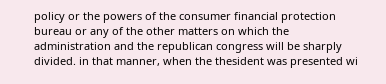policy or the powers of the consumer financial protection bureau or any of the other matters on which the administration and the republican congress will be sharply divided. in that manner, when the thesident was presented wi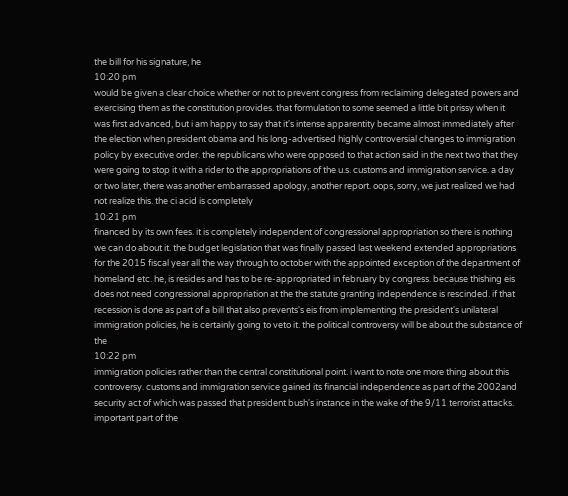the bill for his signature, he
10:20 pm
would be given a clear choice whether or not to prevent congress from reclaiming delegated powers and exercising them as the constitution provides. that formulation to some seemed a little bit prissy when it was first advanced, but i am happy to say that it's intense apparentity became almost immediately after the election when president obama and his long-advertised highly controversial changes to immigration policy by executive order. the republicans who were opposed to that action said in the next two that they were going to stop it with a rider to the appropriations of the u.s. customs and immigration service. a day or two later, there was another embarrassed apology, another report. oops, sorry, we just realized we had not realize this. the ci acid is completely
10:21 pm
financed by its own fees. it is completely independent of congressional appropriation so there is nothing we can do about it. the budget legislation that was finally passed last weekend extended appropriations for the 2015 fiscal year all the way through to october with the appointed exception of the department of homeland etc. he, is resides and has to be re-appropriated in february by congress. because thishing eis does not need congressional appropriation at the the statute granting independence is rescinded. if that recession is done as part of a bill that also prevents's eis from implementing the president's unilateral immigration policies, he is certainly going to veto it. the political controversy will be about the substance of the
10:22 pm
immigration policies rather than the central constitutional point. i want to note one more thing about this controversy. customs and immigration service gained its financial independence as part of the 2002and security act of which was passed that president bush's instance in the wake of the 9/11 terrorist attacks. important part of the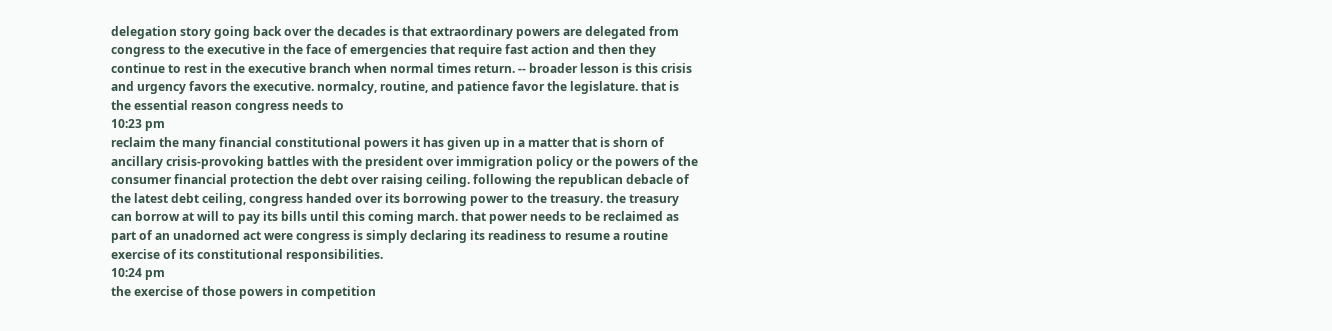delegation story going back over the decades is that extraordinary powers are delegated from congress to the executive in the face of emergencies that require fast action and then they continue to rest in the executive branch when normal times return. -- broader lesson is this crisis and urgency favors the executive. normalcy, routine, and patience favor the legislature. that is the essential reason congress needs to
10:23 pm
reclaim the many financial constitutional powers it has given up in a matter that is shorn of ancillary crisis-provoking battles with the president over immigration policy or the powers of the consumer financial protection the debt over raising ceiling. following the republican debacle of the latest debt ceiling, congress handed over its borrowing power to the treasury. the treasury can borrow at will to pay its bills until this coming march. that power needs to be reclaimed as part of an unadorned act were congress is simply declaring its readiness to resume a routine exercise of its constitutional responsibilities.
10:24 pm
the exercise of those powers in competition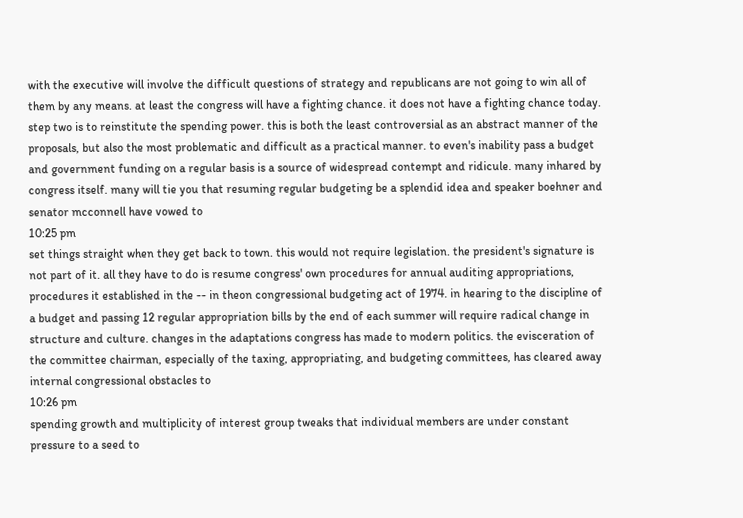with the executive will involve the difficult questions of strategy and republicans are not going to win all of them by any means. at least the congress will have a fighting chance. it does not have a fighting chance today. step two is to reinstitute the spending power. this is both the least controversial as an abstract manner of the proposals, but also the most problematic and difficult as a practical manner. to even's inability pass a budget and government funding on a regular basis is a source of widespread contempt and ridicule. many inhared by congress itself. many will tie you that resuming regular budgeting be a splendid idea and speaker boehner and senator mcconnell have vowed to
10:25 pm
set things straight when they get back to town. this would not require legislation. the president's signature is not part of it. all they have to do is resume congress' own procedures for annual auditing appropriations, procedures it established in the -- in theon congressional budgeting act of 1974. in hearing to the discipline of a budget and passing 12 regular appropriation bills by the end of each summer will require radical change in structure and culture. changes in the adaptations congress has made to modern politics. the evisceration of the committee chairman, especially of the taxing, appropriating, and budgeting committees, has cleared away internal congressional obstacles to
10:26 pm
spending growth and multiplicity of interest group tweaks that individual members are under constant pressure to a seed to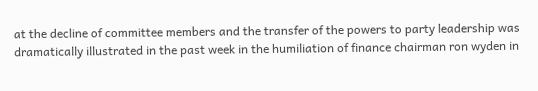at the decline of committee members and the transfer of the powers to party leadership was dramatically illustrated in the past week in the humiliation of finance chairman ron wyden in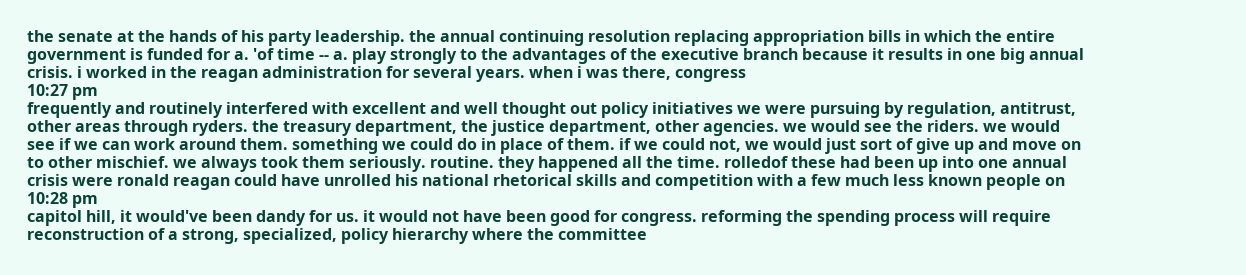the senate at the hands of his party leadership. the annual continuing resolution replacing appropriation bills in which the entire government is funded for a. 'of time -- a. play strongly to the advantages of the executive branch because it results in one big annual crisis. i worked in the reagan administration for several years. when i was there, congress
10:27 pm
frequently and routinely interfered with excellent and well thought out policy initiatives we were pursuing by regulation, antitrust, other areas through ryders. the treasury department, the justice department, other agencies. we would see the riders. we would see if we can work around them. something we could do in place of them. if we could not, we would just sort of give up and move on to other mischief. we always took them seriously. routine. they happened all the time. rolledof these had been up into one annual crisis were ronald reagan could have unrolled his national rhetorical skills and competition with a few much less known people on
10:28 pm
capitol hill, it would've been dandy for us. it would not have been good for congress. reforming the spending process will require reconstruction of a strong, specialized, policy hierarchy where the committee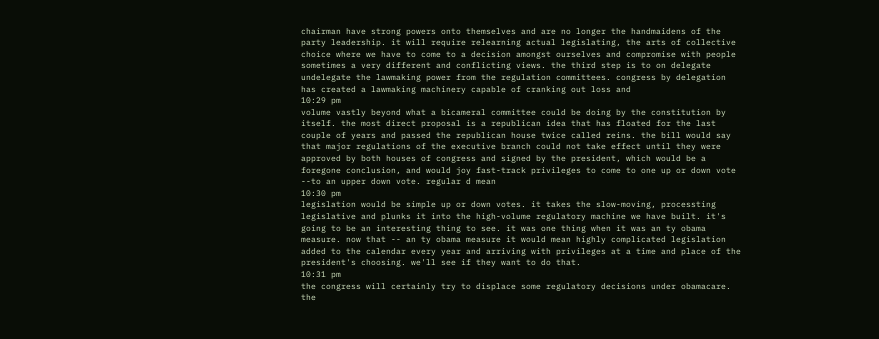chairman have strong powers onto themselves and are no longer the handmaidens of the party leadership. it will require relearning actual legislating, the arts of collective choice where we have to come to a decision amongst ourselves and compromise with people sometimes a very different and conflicting views. the third step is to on delegate undelegate the lawmaking power from the regulation committees. congress by delegation has created a lawmaking machinery capable of cranking out loss and
10:29 pm
volume vastly beyond what a bicameral committee could be doing by the constitution by itself. the most direct proposal is a republican idea that has floated for the last couple of years and passed the republican house twice called reins. the bill would say that major regulations of the executive branch could not take effect until they were approved by both houses of congress and signed by the president, which would be a foregone conclusion, and would joy fast-track privileges to come to one up or down vote --to an upper down vote. regular d mean
10:30 pm
legislation would be simple up or down votes. it takes the slow-moving, processting legislative and plunks it into the high-volume regulatory machine we have built. it's going to be an interesting thing to see. it was one thing when it was an ty obama measure. now that -- an ty obama measure it would mean highly complicated legislation added to the calendar every year and arriving with privileges at a time and place of the president's choosing. we'll see if they want to do that.
10:31 pm
the congress will certainly try to displace some regulatory decisions under obamacare. the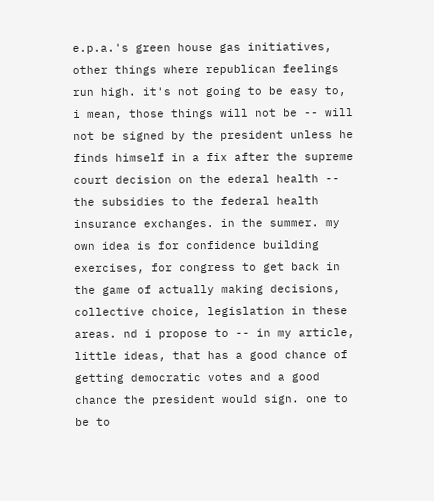e.p.a.'s green house gas initiatives, other things where republican feelings run high. it's not going to be easy to, i mean, those things will not be -- will not be signed by the president unless he finds himself in a fix after the supreme court decision on the ederal health -- the subsidies to the federal health insurance exchanges. in the summer. my own idea is for confidence building exercises, for congress to get back in the game of actually making decisions, collective choice, legislation in these areas. nd i propose to -- in my article, little ideas, that has a good chance of getting democratic votes and a good chance the president would sign. one to be to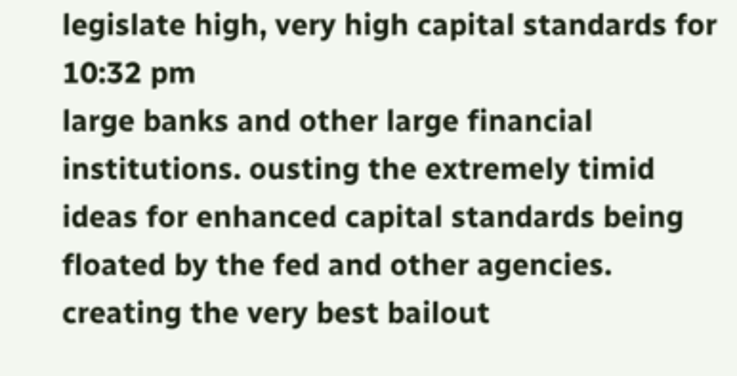legislate high, very high capital standards for
10:32 pm
large banks and other large financial institutions. ousting the extremely timid ideas for enhanced capital standards being floated by the fed and other agencies. creating the very best bailout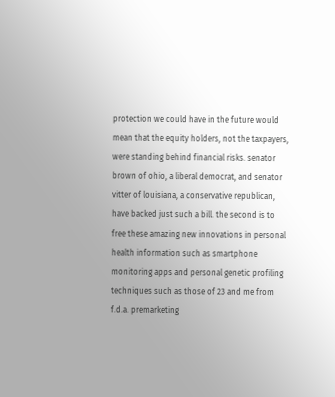protection we could have in the future would mean that the equity holders, not the taxpayers, were standing behind financial risks. senator brown of ohio, a liberal democrat, and senator vitter of louisiana, a conservative republican, have backed just such a bill. the second is to free these amazing new innovations in personal health information such as smartphone monitoring apps and personal genetic profiling techniques such as those of 23 and me from f.d.a. premarketing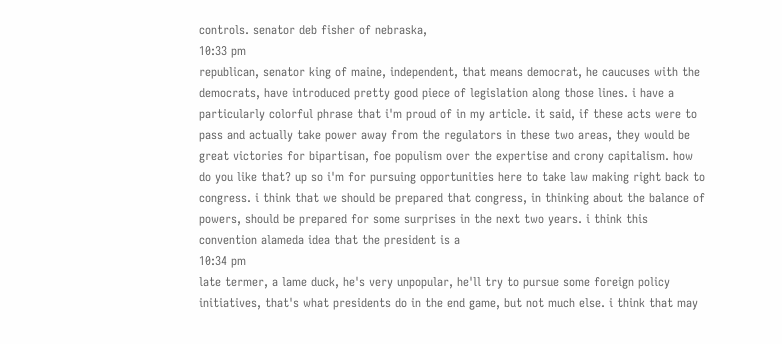controls. senator deb fisher of nebraska,
10:33 pm
republican, senator king of maine, independent, that means democrat, he caucuses with the democrats, have introduced pretty good piece of legislation along those lines. i have a particularly colorful phrase that i'm proud of in my article. it said, if these acts were to pass and actually take power away from the regulators in these two areas, they would be great victories for bipartisan, foe populism over the expertise and crony capitalism. how do you like that? up so i'm for pursuing opportunities here to take law making right back to congress. i think that we should be prepared that congress, in thinking about the balance of powers, should be prepared for some surprises in the next two years. i think this convention alameda idea that the president is a
10:34 pm
late termer, a lame duck, he's very unpopular, he'll try to pursue some foreign policy initiatives, that's what presidents do in the end game, but not much else. i think that may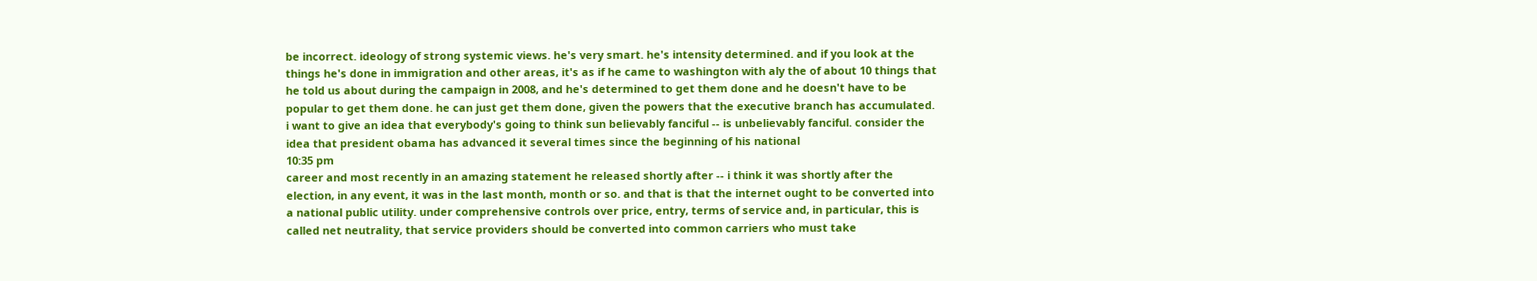be incorrect. ideology of strong systemic views. he's very smart. he's intensity determined. and if you look at the things he's done in immigration and other areas, it's as if he came to washington with aly the of about 10 things that he told us about during the campaign in 2008, and he's determined to get them done and he doesn't have to be popular to get them done. he can just get them done, given the powers that the executive branch has accumulated. i want to give an idea that everybody's going to think sun believably fanciful -- is unbelievably fanciful. consider the idea that president obama has advanced it several times since the beginning of his national
10:35 pm
career and most recently in an amazing statement he released shortly after -- i think it was shortly after the election, in any event, it was in the last month, month or so. and that is that the internet ought to be converted into a national public utility. under comprehensive controls over price, entry, terms of service and, in particular, this is called net neutrality, that service providers should be converted into common carriers who must take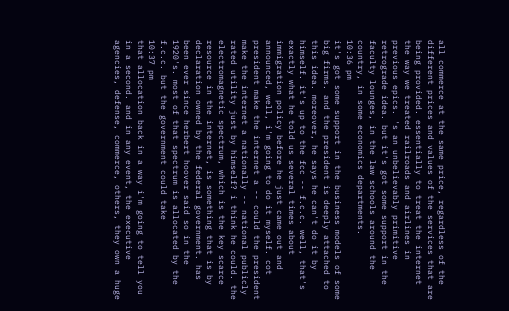all commerce at the same price, regardless of the different prices and values of the services that are being provided. essentially to treat the internet the way we treated railroads and airlines in previous epics. 's an unbelievably primitive retrograde idea. but it's got some support in the faculty lounges, in the law schools around the country, in some economics departments.
10:36 pm
it's got some support in the business models of some big firms. and the president is deeply attached to this idea. moreover, he says he can't do it by himself. it's up to the fcc -- f.c.c. well, that's exactly what he told us several times about immigration policy before he just came out and announced, well, i'm going to do it myself. cot president make the internet a -- could the president make the internet a nationally -- national publicly rated utility just by himself? i think he could. the electromagnetic spectrum, which is the key scarce resource in the internet, is something that is by declaration owned by the federal government. has been ever since herbert hoover said so in the 1920's. most of that spectrum is allocated by the f.c.c. but the government could take
10:37 pm
that allocation back in a way i'm going to tell you in a second. and in any event, the executive agencies, defense, commerce, others, they own a huge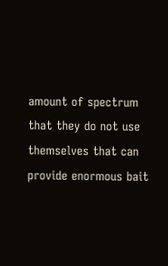amount of spectrum that they do not use themselves that can provide enormous bait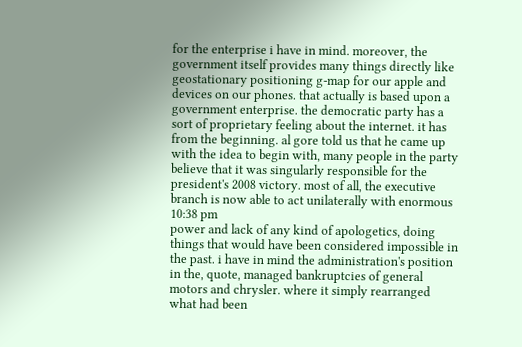for the enterprise i have in mind. moreover, the government itself provides many things directly like geostationary positioning g-map for our apple and devices on our phones. that actually is based upon a government enterprise. the democratic party has a sort of proprietary feeling about the internet. it has from the beginning. al gore told us that he came up with the idea to begin with, many people in the party believe that it was singularly responsible for the president's 2008 victory. most of all, the executive branch is now able to act unilaterally with enormous
10:38 pm
power and lack of any kind of apologetics, doing things that would have been considered impossible in the past. i have in mind the administration's position in the, quote, managed bankruptcies of general motors and chrysler. where it simply rearranged what had been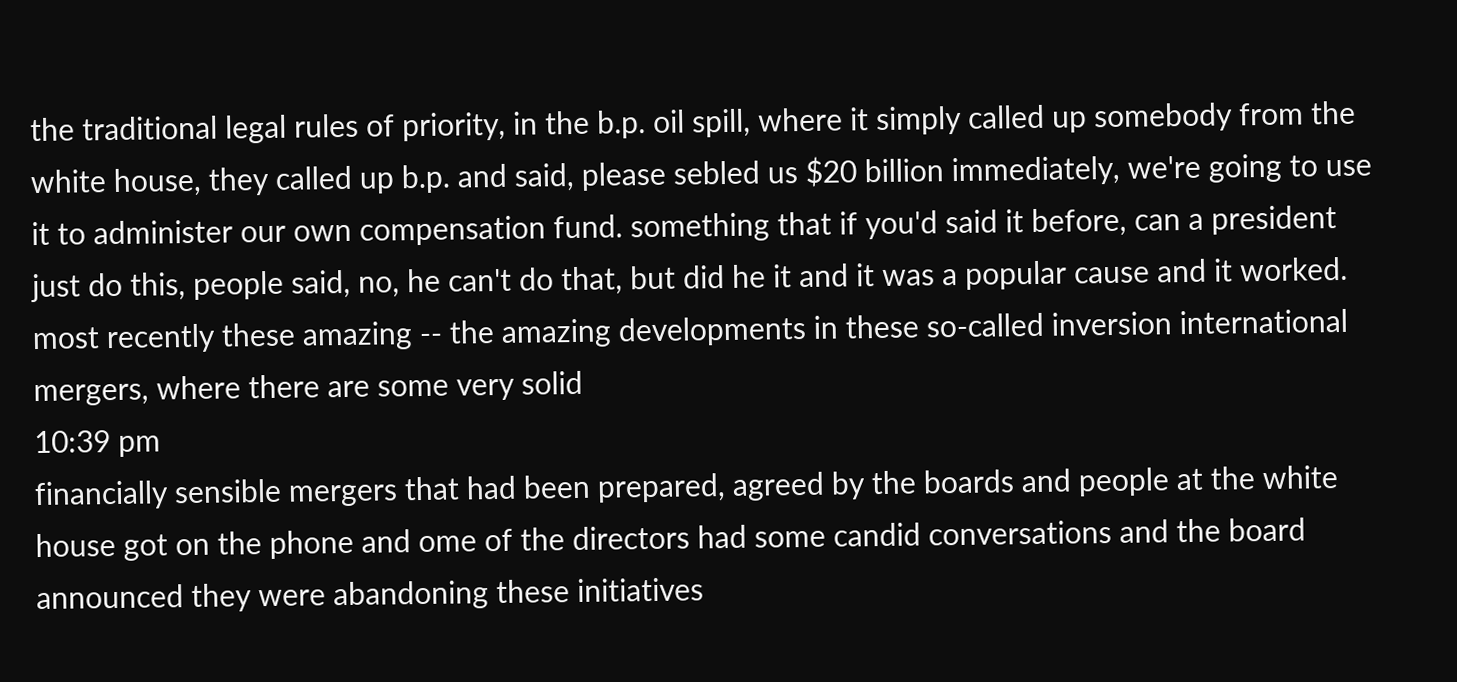the traditional legal rules of priority, in the b.p. oil spill, where it simply called up somebody from the white house, they called up b.p. and said, please sebled us $20 billion immediately, we're going to use it to administer our own compensation fund. something that if you'd said it before, can a president just do this, people said, no, he can't do that, but did he it and it was a popular cause and it worked. most recently these amazing -- the amazing developments in these so-called inversion international mergers, where there are some very solid
10:39 pm
financially sensible mergers that had been prepared, agreed by the boards and people at the white house got on the phone and ome of the directors had some candid conversations and the board announced they were abandoning these initiatives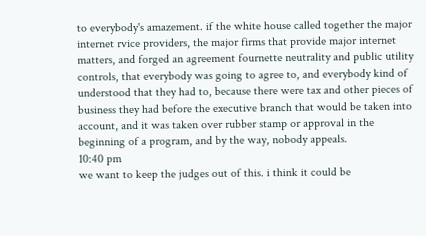to everybody's amazement. if the white house called together the major internet rvice providers, the major firms that provide major internet matters, and forged an agreement fournette neutrality and public utility controls, that everybody was going to agree to, and everybody kind of understood that they had to, because there were tax and other pieces of business they had before the executive branch that would be taken into account, and it was taken over rubber stamp or approval in the beginning of a program, and by the way, nobody appeals.
10:40 pm
we want to keep the judges out of this. i think it could be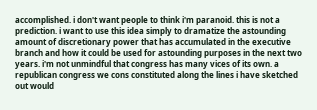accomplished. i don't want people to think i'm paranoid. this is not a prediction. i want to use this idea simply to dramatize the astounding amount of discretionary power that has accumulated in the executive branch and how it could be used for astounding purposes in the next two years. i'm not unmindful that congress has many vices of its own. a republican congress we cons constituted along the lines i have sketched out would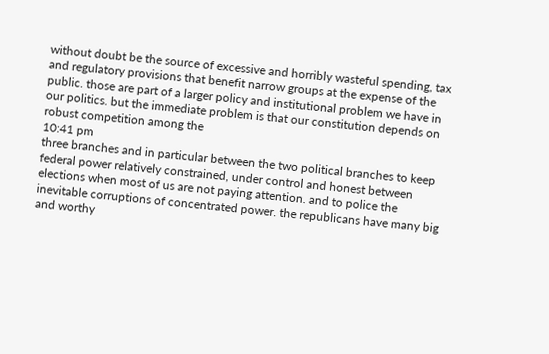without doubt be the source of excessive and horribly wasteful spending, tax and regulatory provisions that benefit narrow groups at the expense of the public. those are part of a larger policy and institutional problem we have in our politics. but the immediate problem is that our constitution depends on robust competition among the
10:41 pm
three branches and in particular between the two political branches to keep federal power relatively constrained, under control and honest between elections when most of us are not paying attention. and to police the inevitable corruptions of concentrated power. the republicans have many big and worthy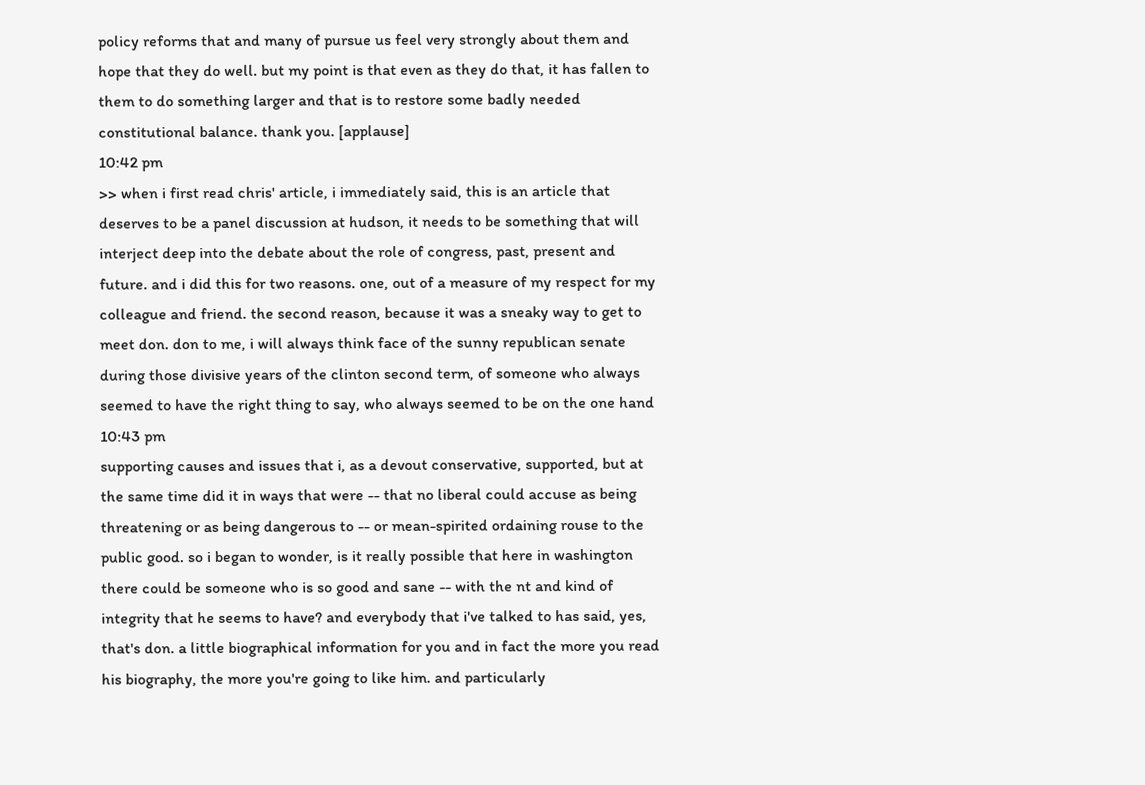policy reforms that and many of pursue us feel very strongly about them and hope that they do well. but my point is that even as they do that, it has fallen to them to do something larger and that is to restore some badly needed constitutional balance. thank you. [applause]
10:42 pm
>> when i first read chris' article, i immediately said, this is an article that deserves to be a panel discussion at hudson, it needs to be something that will interject deep into the debate about the role of congress, past, present and future. and i did this for two reasons. one, out of a measure of my respect for my colleague and friend. the second reason, because it was a sneaky way to get to meet don. don to me, i will always think face of the sunny republican senate during those divisive years of the clinton second term, of someone who always seemed to have the right thing to say, who always seemed to be on the one hand
10:43 pm
supporting causes and issues that i, as a devout conservative, supported, but at the same time did it in ways that were -- that no liberal could accuse as being threatening or as being dangerous to -- or mean-spirited ordaining rouse to the public good. so i began to wonder, is it really possible that here in washington there could be someone who is so good and sane -- with the nt and kind of integrity that he seems to have? and everybody that i've talked to has said, yes, that's don. a little biographical information for you and in fact the more you read his biography, the more you're going to like him. and particularly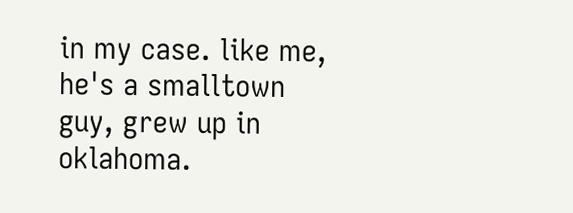in my case. like me, he's a smalltown guy, grew up in oklahoma.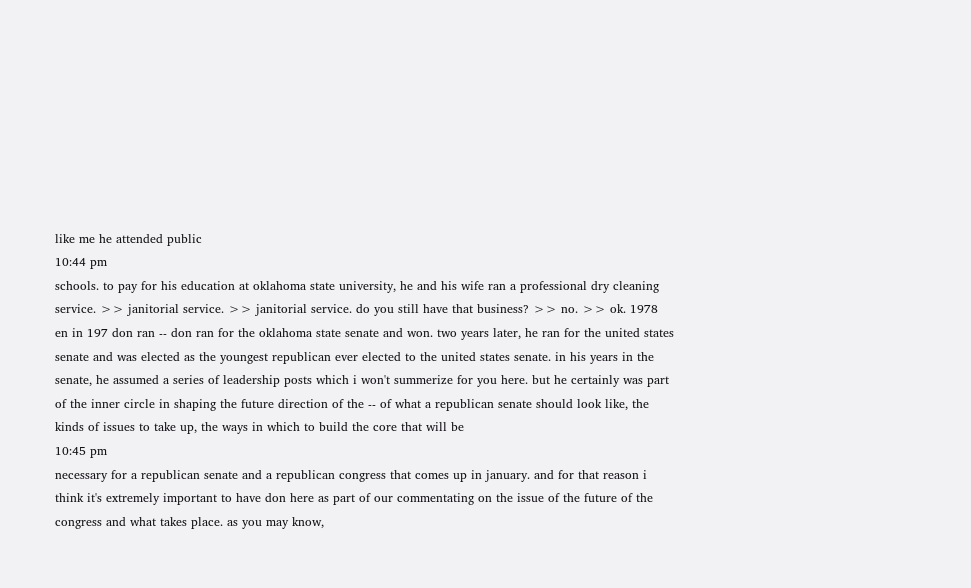like me he attended public
10:44 pm
schools. to pay for his education at oklahoma state university, he and his wife ran a professional dry cleaning service. >> janitorial service. >> janitorial service. do you still have that business? >> no. >> ok. 1978 en in 197 don ran -- don ran for the oklahoma state senate and won. two years later, he ran for the united states senate and was elected as the youngest republican ever elected to the united states senate. in his years in the senate, he assumed a series of leadership posts which i won't summerize for you here. but he certainly was part of the inner circle in shaping the future direction of the -- of what a republican senate should look like, the kinds of issues to take up, the ways in which to build the core that will be
10:45 pm
necessary for a republican senate and a republican congress that comes up in january. and for that reason i think it's extremely important to have don here as part of our commentating on the issue of the future of the congress and what takes place. as you may know,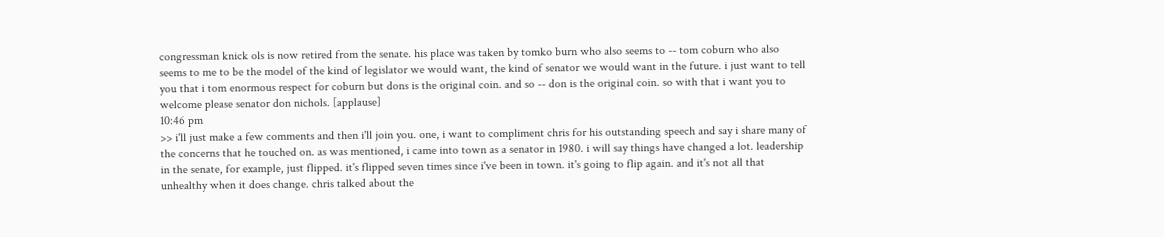congressman knick ols is now retired from the senate. his place was taken by tomko burn who also seems to -- tom coburn who also seems to me to be the model of the kind of legislator we would want, the kind of senator we would want in the future. i just want to tell you that i tom enormous respect for coburn but dons is the original coin. and so -- don is the original coin. so with that i want you to welcome please senator don nichols. [applause]
10:46 pm
>> i'll just make a few comments and then i'll join you. one, i want to compliment chris for his outstanding speech and say i share many of the concerns that he touched on. as was mentioned, i came into town as a senator in 1980. i will say things have changed a lot. leadership in the senate, for example, just flipped. it's flipped seven times since i've been in town. it's going to flip again. and it's not all that unhealthy when it does change. chris talked about the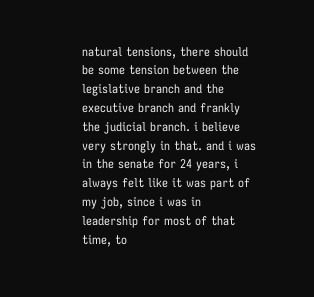natural tensions, there should be some tension between the legislative branch and the executive branch and frankly the judicial branch. i believe very strongly in that. and i was in the senate for 24 years, i always felt like it was part of my job, since i was in leadership for most of that time, to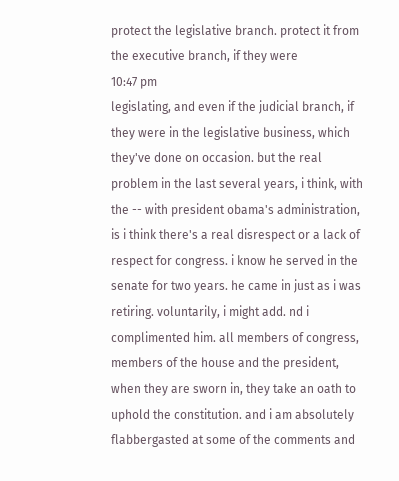protect the legislative branch. protect it from the executive branch, if they were
10:47 pm
legislating, and even if the judicial branch, if they were in the legislative business, which they've done on occasion. but the real problem in the last several years, i think, with the -- with president obama's administration, is i think there's a real disrespect or a lack of respect for congress. i know he served in the senate for two years. he came in just as i was retiring. voluntarily, i might add. nd i complimented him. all members of congress, members of the house and the president, when they are sworn in, they take an oath to uphold the constitution. and i am absolutely flabbergasted at some of the comments and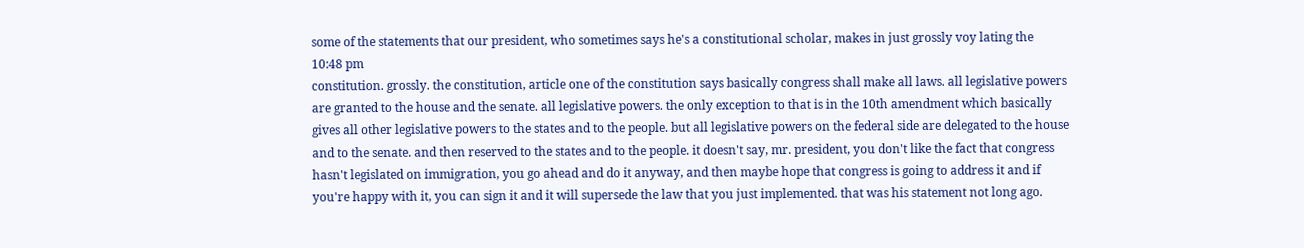some of the statements that our president, who sometimes says he's a constitutional scholar, makes in just grossly voy lating the
10:48 pm
constitution. grossly. the constitution, article one of the constitution says basically congress shall make all laws. all legislative powers are granted to the house and the senate. all legislative powers. the only exception to that is in the 10th amendment which basically gives all other legislative powers to the states and to the people. but all legislative powers on the federal side are delegated to the house and to the senate. and then reserved to the states and to the people. it doesn't say, mr. president, you don't like the fact that congress hasn't legislated on immigration, you go ahead and do it anyway, and then maybe hope that congress is going to address it and if you're happy with it, you can sign it and it will supersede the law that you just implemented. that was his statement not long ago.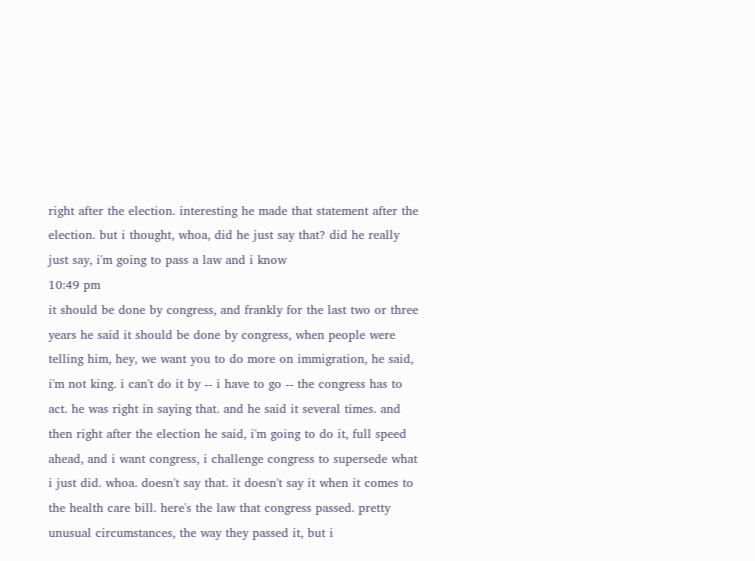right after the election. interesting he made that statement after the election. but i thought, whoa, did he just say that? did he really just say, i'm going to pass a law and i know
10:49 pm
it should be done by congress, and frankly for the last two or three years he said it should be done by congress, when people were telling him, hey, we want you to do more on immigration, he said, i'm not king. i can't do it by -- i have to go -- the congress has to act. he was right in saying that. and he said it several times. and then right after the election he said, i'm going to do it, full speed ahead, and i want congress, i challenge congress to supersede what i just did. whoa. doesn't say that. it doesn't say it when it comes to the health care bill. here's the law that congress passed. pretty unusual circumstances, the way they passed it, but i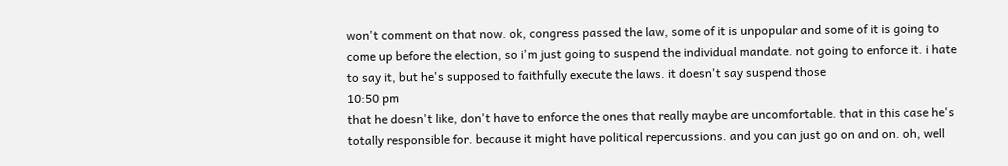won't comment on that now. ok, congress passed the law, some of it is unpopular and some of it is going to come up before the election, so i'm just going to suspend the individual mandate. not going to enforce it. i hate to say it, but he's supposed to faithfully execute the laws. it doesn't say suspend those
10:50 pm
that he doesn't like, don't have to enforce the ones that really maybe are uncomfortable. that in this case he's totally responsible for. because it might have political repercussions. and you can just go on and on. oh, well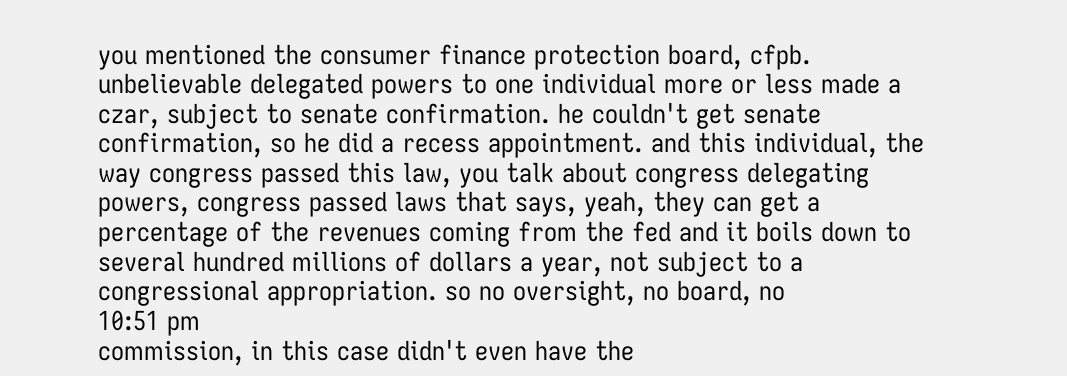you mentioned the consumer finance protection board, cfpb. unbelievable delegated powers to one individual more or less made a czar, subject to senate confirmation. he couldn't get senate confirmation, so he did a recess appointment. and this individual, the way congress passed this law, you talk about congress delegating powers, congress passed laws that says, yeah, they can get a percentage of the revenues coming from the fed and it boils down to several hundred millions of dollars a year, not subject to a congressional appropriation. so no oversight, no board, no
10:51 pm
commission, in this case didn't even have the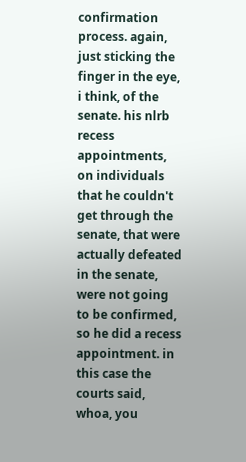confirmation process. again, just sticking the finger in the eye, i think, of the senate. his nlrb recess appointments, on individuals that he couldn't get through the senate, that were actually defeated in the senate, were not going to be confirmed, so he did a recess appointment. in this case the courts said, whoa, you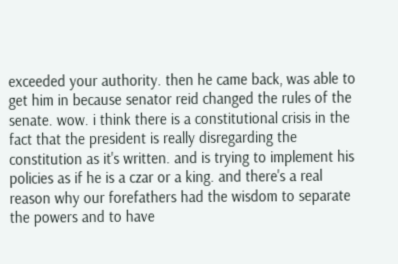exceeded your authority. then he came back, was able to get him in because senator reid changed the rules of the senate. wow. i think there is a constitutional crisis in the fact that the president is really disregarding the constitution as it's written. and is trying to implement his policies as if he is a czar or a king. and there's a real reason why our forefathers had the wisdom to separate the powers and to have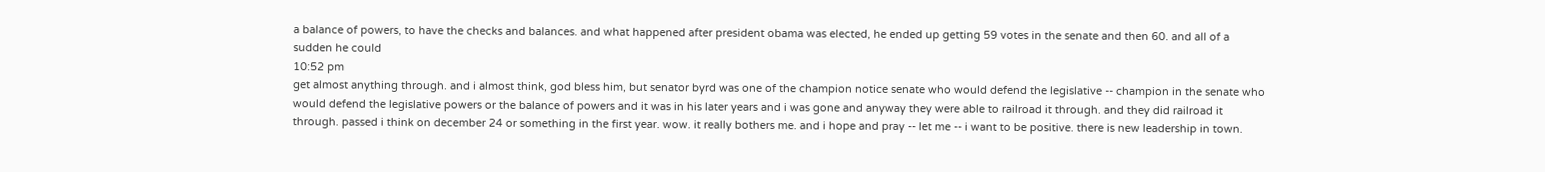a balance of powers, to have the checks and balances. and what happened after president obama was elected, he ended up getting 59 votes in the senate and then 60. and all of a sudden he could
10:52 pm
get almost anything through. and i almost think, god bless him, but senator byrd was one of the champion notice senate who would defend the legislative -- champion in the senate who would defend the legislative powers or the balance of powers and it was in his later years and i was gone and anyway they were able to railroad it through. and they did railroad it through. passed i think on december 24 or something in the first year. wow. it really bothers me. and i hope and pray -- let me -- i want to be positive. there is new leadership in town.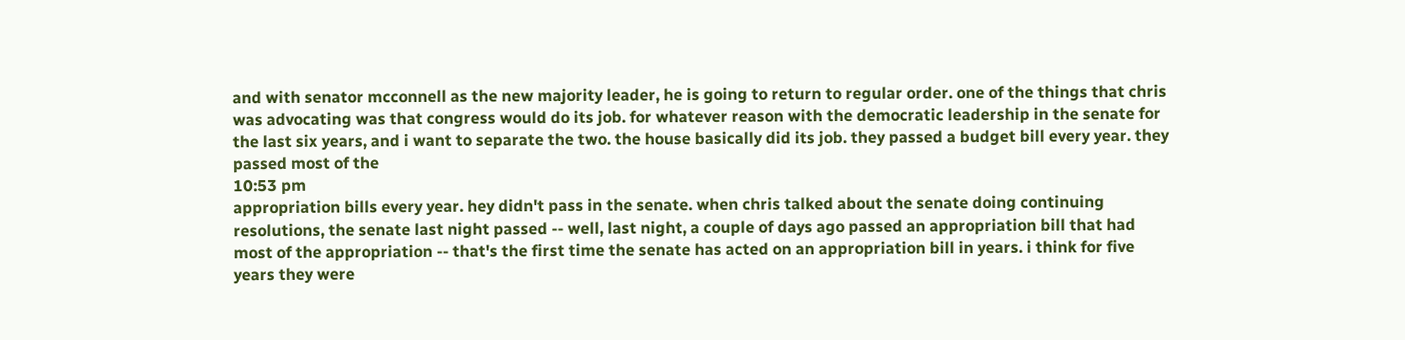and with senator mcconnell as the new majority leader, he is going to return to regular order. one of the things that chris was advocating was that congress would do its job. for whatever reason with the democratic leadership in the senate for the last six years, and i want to separate the two. the house basically did its job. they passed a budget bill every year. they passed most of the
10:53 pm
appropriation bills every year. hey didn't pass in the senate. when chris talked about the senate doing continuing resolutions, the senate last night passed -- well, last night, a couple of days ago passed an appropriation bill that had most of the appropriation -- that's the first time the senate has acted on an appropriation bill in years. i think for five years they were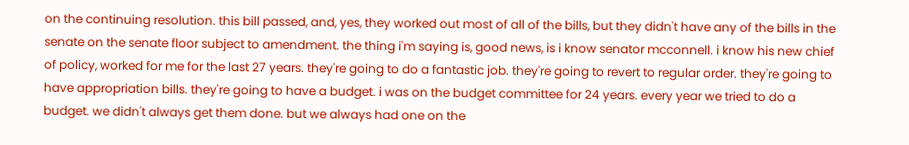on the continuing resolution. this bill passed, and, yes, they worked out most of all of the bills, but they didn't have any of the bills in the senate on the senate floor subject to amendment. the thing i'm saying is, good news, is i know senator mcconnell. i know his new chief of policy, worked for me for the last 27 years. they're going to do a fantastic job. they're going to revert to regular order. they're going to have appropriation bills. they're going to have a budget. i was on the budget committee for 24 years. every year we tried to do a budget. we didn't always get them done. but we always had one on the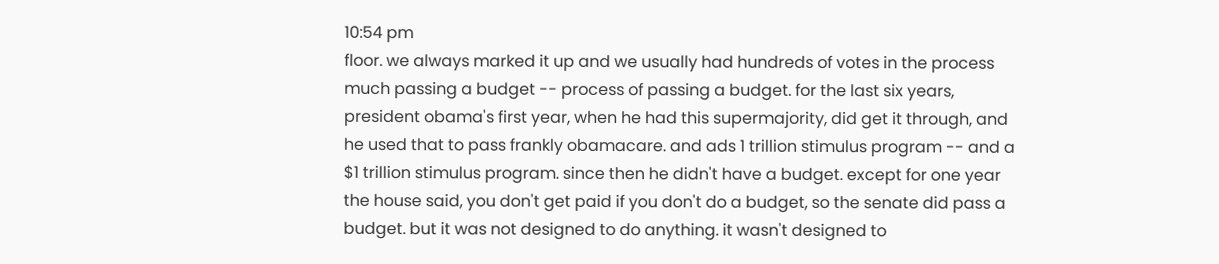10:54 pm
floor. we always marked it up and we usually had hundreds of votes in the process much passing a budget -- process of passing a budget. for the last six years, president obama's first year, when he had this supermajority, did get it through, and he used that to pass frankly obamacare. and ads 1 trillion stimulus program -- and a $1 trillion stimulus program. since then he didn't have a budget. except for one year the house said, you don't get paid if you don't do a budget, so the senate did pass a budget. but it was not designed to do anything. it wasn't designed to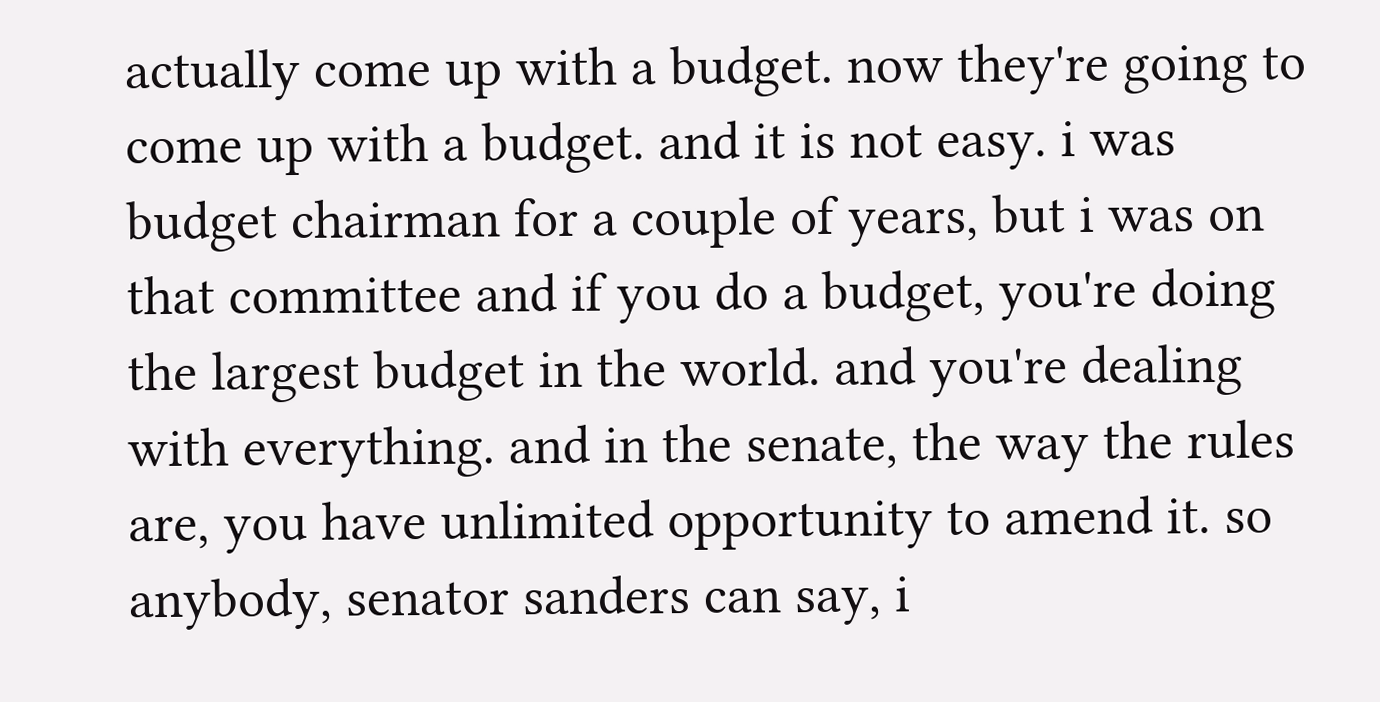actually come up with a budget. now they're going to come up with a budget. and it is not easy. i was budget chairman for a couple of years, but i was on that committee and if you do a budget, you're doing the largest budget in the world. and you're dealing with everything. and in the senate, the way the rules are, you have unlimited opportunity to amend it. so anybody, senator sanders can say, i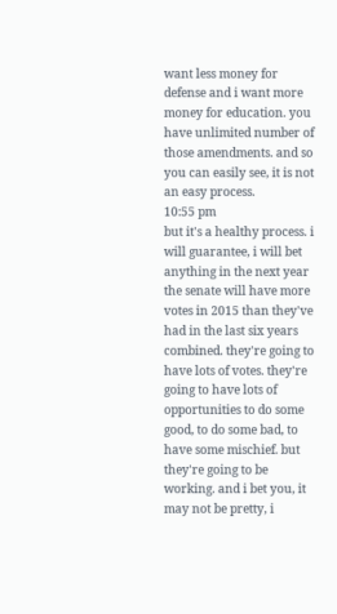want less money for defense and i want more money for education. you have unlimited number of those amendments. and so you can easily see, it is not an easy process.
10:55 pm
but it's a healthy process. i will guarantee, i will bet anything in the next year the senate will have more votes in 2015 than they've had in the last six years combined. they're going to have lots of votes. they're going to have lots of opportunities to do some good, to do some bad, to have some mischief. but they're going to be working. and i bet you, it may not be pretty, i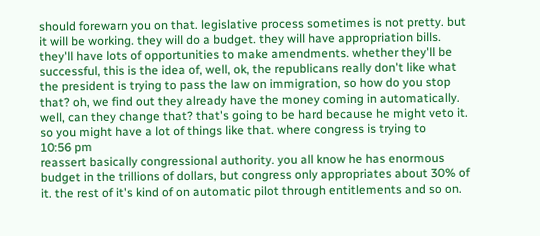should forewarn you on that. legislative process sometimes is not pretty. but it will be working. they will do a budget. they will have appropriation bills. they'll have lots of opportunities to make amendments. whether they'll be successful, this is the idea of, well, ok, the republicans really don't like what the president is trying to pass the law on immigration, so how do you stop that? oh, we find out they already have the money coming in automatically. well, can they change that? that's going to be hard because he might veto it. so you might have a lot of things like that. where congress is trying to
10:56 pm
reassert basically congressional authority. you all know he has enormous budget in the trillions of dollars, but congress only appropriates about 30% of it. the rest of it's kind of on automatic pilot through entitlements and so on.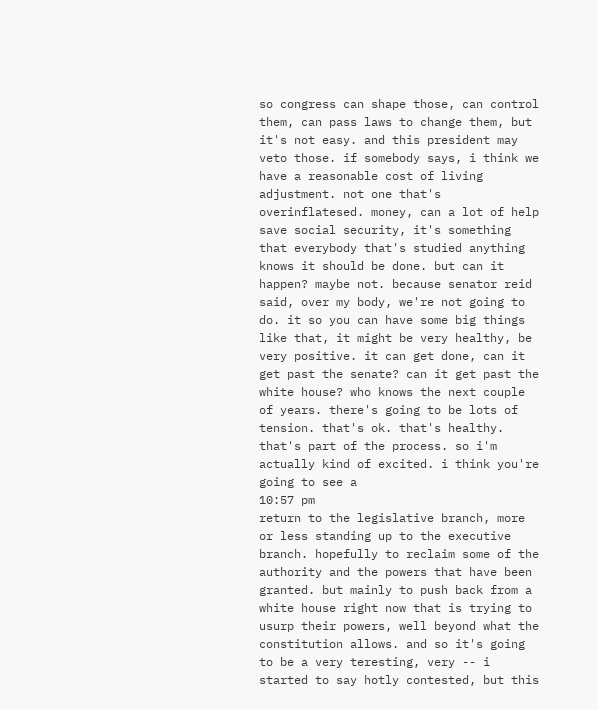so congress can shape those, can control them, can pass laws to change them, but it's not easy. and this president may veto those. if somebody says, i think we have a reasonable cost of living adjustment. not one that's overinflatesed. money, can a lot of help save social security, it's something that everybody that's studied anything knows it should be done. but can it happen? maybe not. because senator reid said, over my body, we're not going to do. it so you can have some big things like that, it might be very healthy, be very positive. it can get done, can it get past the senate? can it get past the white house? who knows the next couple of years. there's going to be lots of tension. that's ok. that's healthy. that's part of the process. so i'm actually kind of excited. i think you're going to see a
10:57 pm
return to the legislative branch, more or less standing up to the executive branch. hopefully to reclaim some of the authority and the powers that have been granted. but mainly to push back from a white house right now that is trying to usurp their powers, well beyond what the constitution allows. and so it's going to be a very teresting, very -- i started to say hotly contested, but this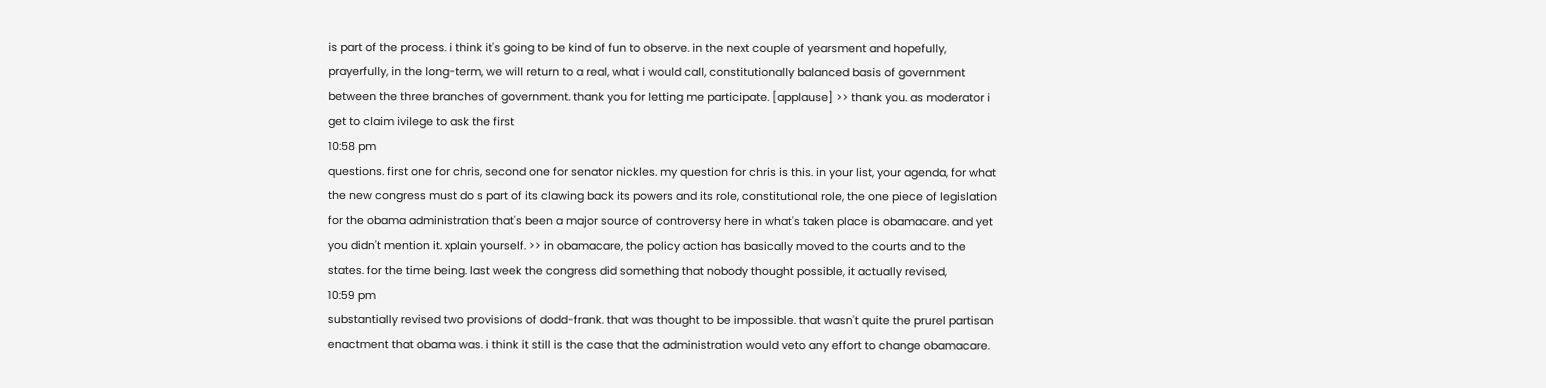is part of the process. i think it's going to be kind of fun to observe. in the next couple of yearsment and hopefully, prayerfully, in the long-term, we will return to a real, what i would call, constitutionally balanced basis of government between the three branches of government. thank you for letting me participate. [applause] >> thank you. as moderator i get to claim ivilege to ask the first
10:58 pm
questions. first one for chris, second one for senator nickles. my question for chris is this. in your list, your agenda, for what the new congress must do s part of its clawing back its powers and its role, constitutional role, the one piece of legislation for the obama administration that's been a major source of controversy here in what's taken place is obamacare. and yet you didn't mention it. xplain yourself. >> in obamacare, the policy action has basically moved to the courts and to the states. for the time being. last week the congress did something that nobody thought possible, it actually revised,
10:59 pm
substantially revised two provisions of dodd-frank. that was thought to be impossible. that wasn't quite the prurel partisan enactment that obama was. i think it still is the case that the administration would veto any effort to change obamacare.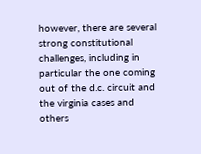however, there are several strong constitutional challenges, including in particular the one coming out of the d.c. circuit and the virginia cases and others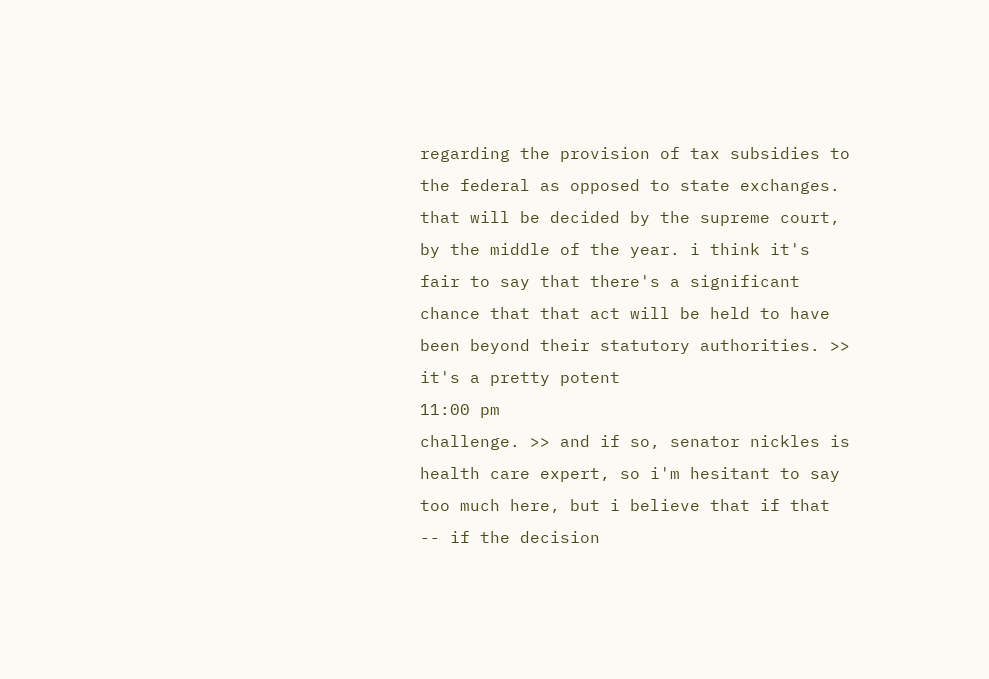regarding the provision of tax subsidies to the federal as opposed to state exchanges. that will be decided by the supreme court, by the middle of the year. i think it's fair to say that there's a significant chance that that act will be held to have been beyond their statutory authorities. >> it's a pretty potent
11:00 pm
challenge. >> and if so, senator nickles is health care expert, so i'm hesitant to say too much here, but i believe that if that -- if the decision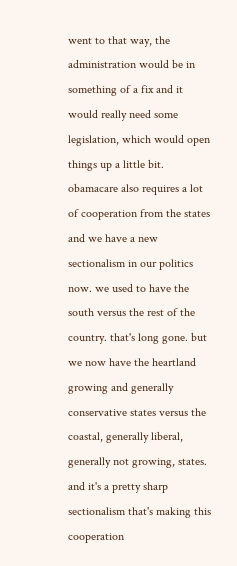went to that way, the administration would be in something of a fix and it would really need some legislation, which would open things up a little bit. obamacare also requires a lot of cooperation from the states and we have a new sectionalism in our politics now. we used to have the south versus the rest of the country. that's long gone. but we now have the heartland growing and generally conservative states versus the coastal, generally liberal, generally not growing, states. and it's a pretty sharp sectionalism that's making this cooperation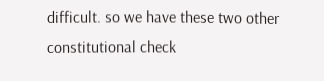difficult. so we have these two other constitutional check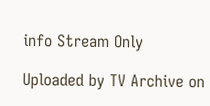info Stream Only

Uploaded by TV Archive on